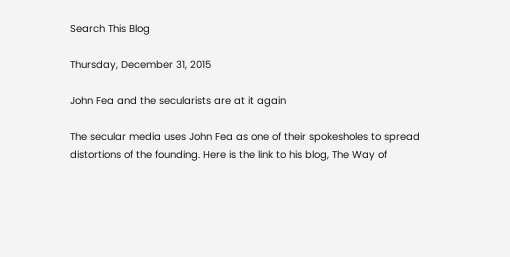Search This Blog

Thursday, December 31, 2015

John Fea and the secularists are at it again

The secular media uses John Fea as one of their spokesholes to spread distortions of the founding. Here is the link to his blog, The Way of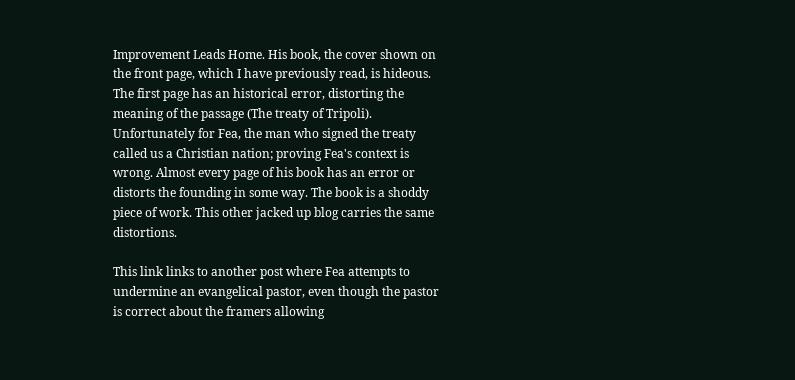Improvement Leads Home. His book, the cover shown on the front page, which I have previously read, is hideous. The first page has an historical error, distorting the meaning of the passage (The treaty of Tripoli). Unfortunately for Fea, the man who signed the treaty called us a Christian nation; proving Fea's context is wrong. Almost every page of his book has an error or distorts the founding in some way. The book is a shoddy piece of work. This other jacked up blog carries the same distortions.

This link links to another post where Fea attempts to undermine an evangelical pastor, even though the pastor is correct about the framers allowing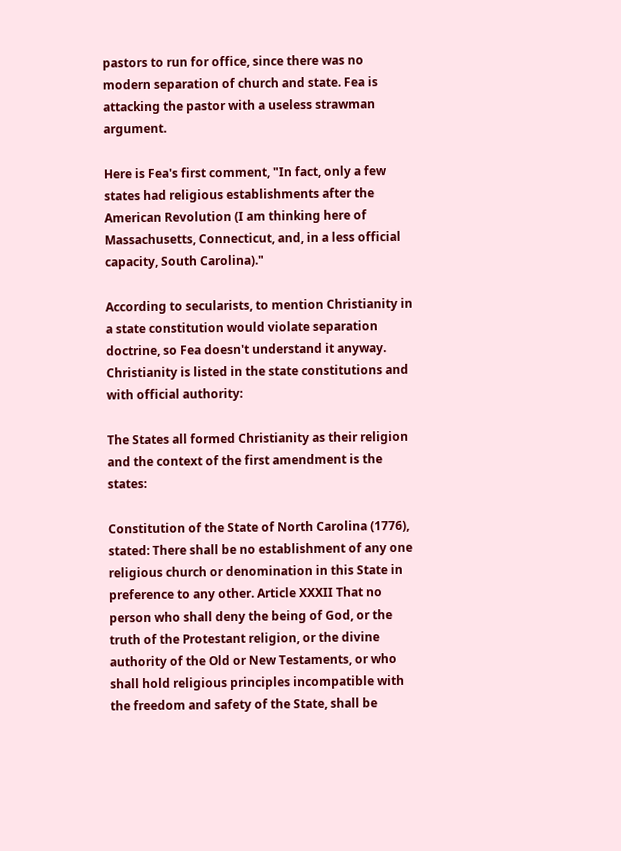pastors to run for office, since there was no modern separation of church and state. Fea is attacking the pastor with a useless strawman argument.

Here is Fea's first comment, "In fact, only a few states had religious establishments after the American Revolution (I am thinking here of Massachusetts, Connecticut, and, in a less official capacity, South Carolina)."

According to secularists, to mention Christianity in a state constitution would violate separation doctrine, so Fea doesn't understand it anyway. Christianity is listed in the state constitutions and with official authority:

The States all formed Christianity as their religion and the context of the first amendment is the states:

Constitution of the State of North Carolina (1776), stated: There shall be no establishment of any one religious church or denomination in this State in preference to any other. Article XXXII That no person who shall deny the being of God, or the truth of the Protestant religion, or the divine authority of the Old or New Testaments, or who shall hold religious principles incompatible with the freedom and safety of the State, shall be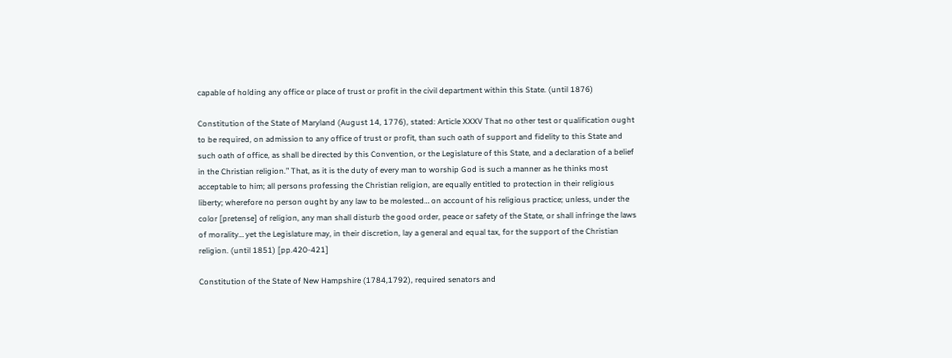capable of holding any office or place of trust or profit in the civil department within this State. (until 1876)

Constitution of the State of Maryland (August 14, 1776), stated: Article XXXV That no other test or qualification ought to be required, on admission to any office of trust or profit, than such oath of support and fidelity to this State and such oath of office, as shall be directed by this Convention, or the Legislature of this State, and a declaration of a belief in the Christian religion.” That, as it is the duty of every man to worship God is such a manner as he thinks most acceptable to him; all persons professing the Christian religion, are equally entitled to protection in their religious liberty; wherefore no person ought by any law to be molested… on account of his religious practice; unless, under the color [pretense] of religion, any man shall disturb the good order, peace or safety of the State, or shall infringe the laws of morality… yet the Legislature may, in their discretion, lay a general and equal tax, for the support of the Christian religion. (until 1851) [pp.420-421]

Constitution of the State of New Hampshire (1784,1792), required senators and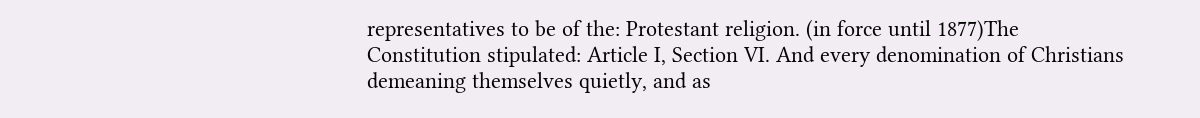representatives to be of the: Protestant religion. (in force until 1877)The Constitution stipulated: Article I, Section VI. And every denomination of Christians demeaning themselves quietly, and as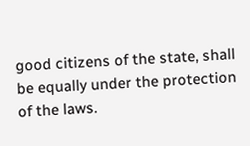good citizens of the state, shall be equally under the protection of the laws.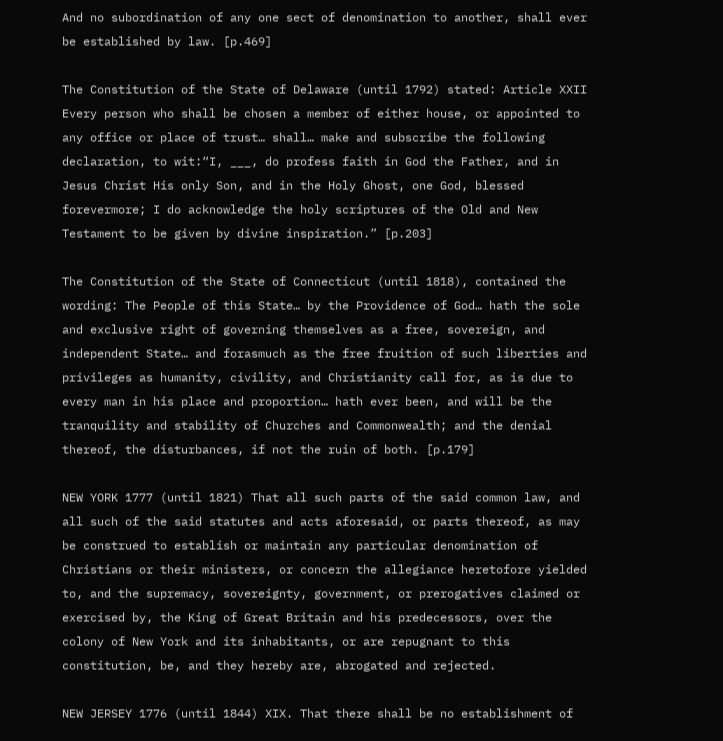And no subordination of any one sect of denomination to another, shall ever be established by law. [p.469]

The Constitution of the State of Delaware (until 1792) stated: Article XXII Every person who shall be chosen a member of either house, or appointed to any office or place of trust… shall… make and subscribe the following declaration, to wit:“I, ___, do profess faith in God the Father, and in Jesus Christ His only Son, and in the Holy Ghost, one God, blessed forevermore; I do acknowledge the holy scriptures of the Old and New Testament to be given by divine inspiration.” [p.203]

The Constitution of the State of Connecticut (until 1818), contained the wording: The People of this State… by the Providence of God… hath the sole and exclusive right of governing themselves as a free, sovereign, and independent State… and forasmuch as the free fruition of such liberties and privileges as humanity, civility, and Christianity call for, as is due to every man in his place and proportion… hath ever been, and will be the tranquility and stability of Churches and Commonwealth; and the denial thereof, the disturbances, if not the ruin of both. [p.179]

NEW YORK 1777 (until 1821) That all such parts of the said common law, and all such of the said statutes and acts aforesaid, or parts thereof, as may be construed to establish or maintain any particular denomination of Christians or their ministers, or concern the allegiance heretofore yielded to, and the supremacy, sovereignty, government, or prerogatives claimed or exercised by, the King of Great Britain and his predecessors, over the colony of New York and its inhabitants, or are repugnant to this constitution, be, and they hereby are, abrogated and rejected.

NEW JERSEY 1776 (until 1844) XIX. That there shall be no establishment of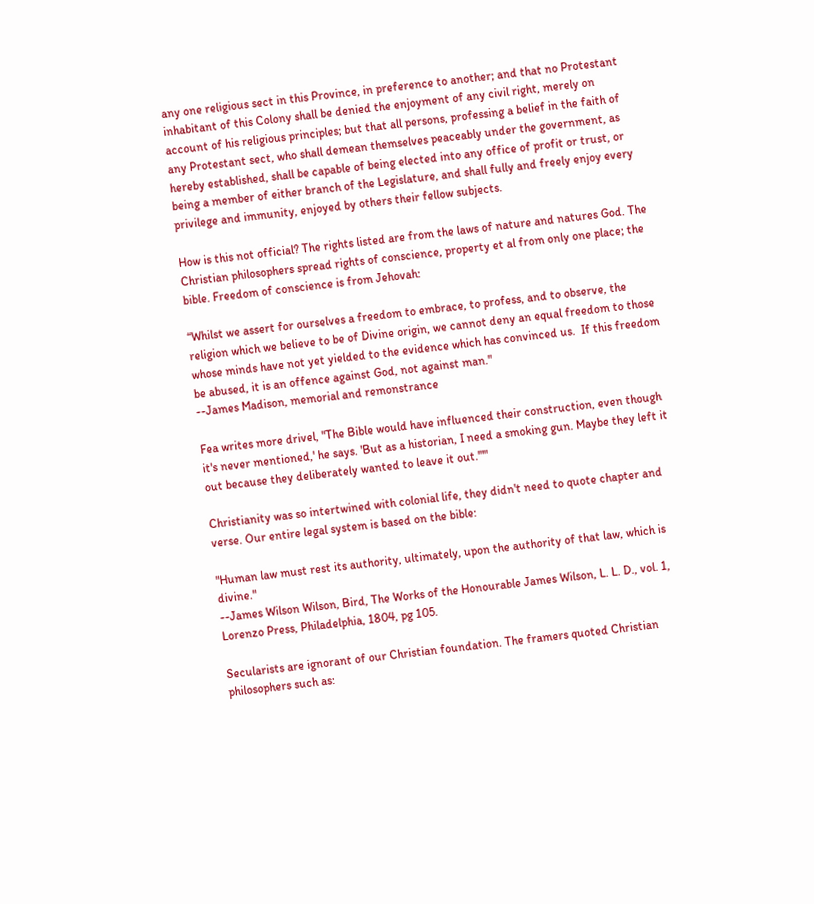any one religious sect in this Province, in preference to another; and that no Protestant inhabitant of this Colony shall be denied the enjoyment of any civil right, merely on account of his religious principles; but that all persons, professing a belief in the faith of any Protestant sect, who shall demean themselves peaceably under the government, as hereby established, shall be capable of being elected into any office of profit or trust, or being a member of either branch of the Legislature, and shall fully and freely enjoy every privilege and immunity, enjoyed by others their fellow subjects.

How is this not official? The rights listed are from the laws of nature and natures God. The Christian philosophers spread rights of conscience, property et al from only one place; the bible. Freedom of conscience is from Jehovah:

“Whilst we assert for ourselves a freedom to embrace, to profess, and to observe, the religion which we believe to be of Divine origin, we cannot deny an equal freedom to those whose minds have not yet yielded to the evidence which has convinced us.  If this freedom be abused, it is an offence against God, not against man."
--James Madison, memorial and remonstrance

Fea writes more drivel, "The Bible would have influenced their construction, even though it's never mentioned,' he says. 'But as a historian, I need a smoking gun. Maybe they left it out because they deliberately wanted to leave it out.'""

Christianity was so intertwined with colonial life, they didn't need to quote chapter and verse. Our entire legal system is based on the bible:

"Human law must rest its authority, ultimately, upon the authority of that law, which is divine."
--James Wilson Wilson, Bird, The Works of the Honourable James Wilson, L. L. D., vol. 1, Lorenzo Press, Philadelphia, 1804, pg 105.

Secularists are ignorant of our Christian foundation. The framers quoted Christian philosophers such as: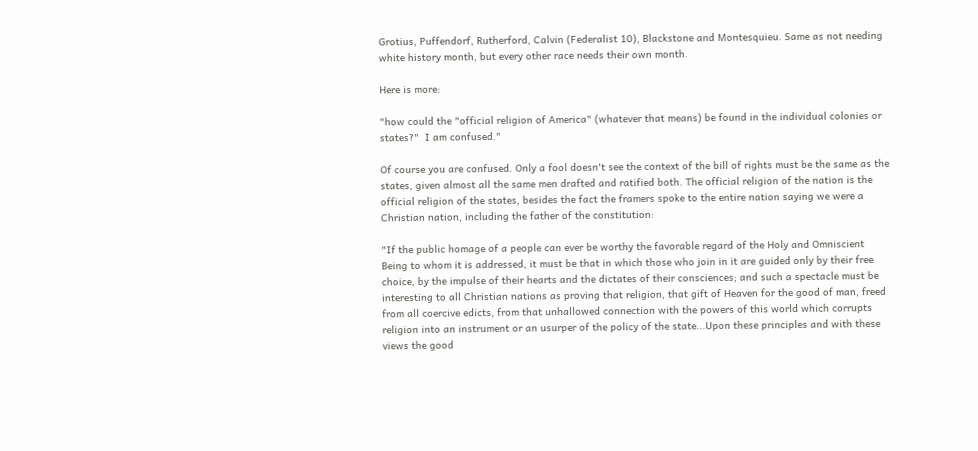Grotius, Puffendorf, Rutherford, Calvin (Federalist 10), Blackstone and Montesquieu. Same as not needing white history month, but every other race needs their own month.

Here is more:

"how could the "official religion of America" (whatever that means) be found in the individual colonies or states?"  I am confused."

Of course you are confused. Only a fool doesn't see the context of the bill of rights must be the same as the states, given almost all the same men drafted and ratified both. The official religion of the nation is the official religion of the states, besides the fact the framers spoke to the entire nation saying we were a Christian nation, including the father of the constitution:

"If the public homage of a people can ever be worthy the favorable regard of the Holy and Omniscient Being to whom it is addressed, it must be that in which those who join in it are guided only by their free choice, by the impulse of their hearts and the dictates of their consciences; and such a spectacle must be interesting to all Christian nations as proving that religion, that gift of Heaven for the good of man, freed from all coercive edicts, from that unhallowed connection with the powers of this world which corrupts religion into an instrument or an usurper of the policy of the state...Upon these principles and with these views the good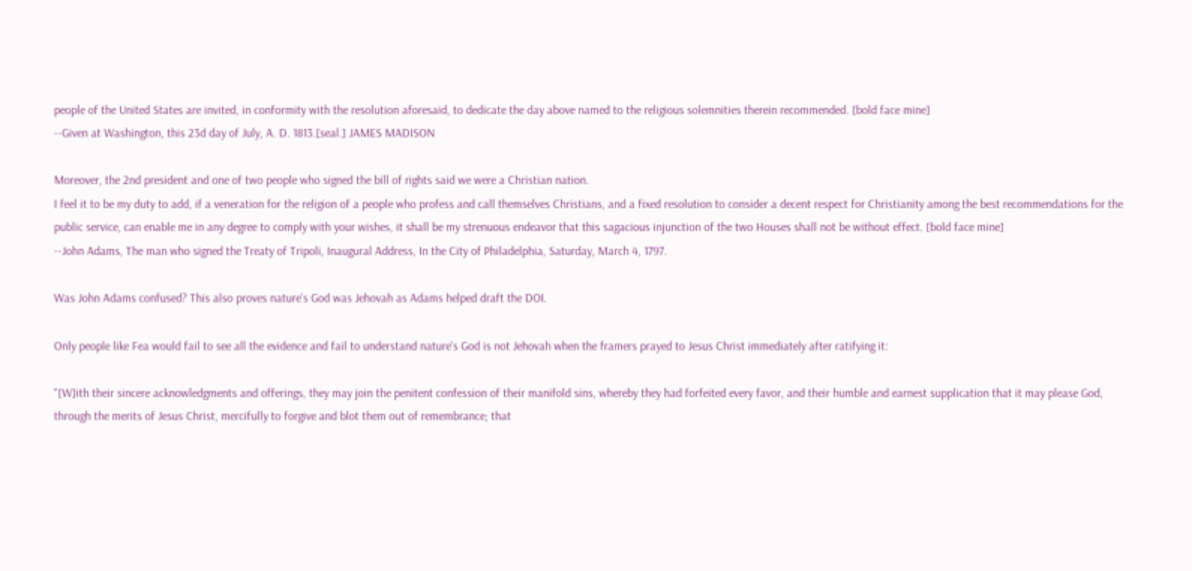people of the United States are invited, in conformity with the resolution aforesaid, to dedicate the day above named to the religious solemnities therein recommended. [bold face mine]
--Given at Washington, this 23d day of July, A. D. 1813.[seal.] JAMES MADISON

Moreover, the 2nd president and one of two people who signed the bill of rights said we were a Christian nation.
I feel it to be my duty to add, if a veneration for the religion of a people who profess and call themselves Christians, and a fixed resolution to consider a decent respect for Christianity among the best recommendations for the public service, can enable me in any degree to comply with your wishes, it shall be my strenuous endeavor that this sagacious injunction of the two Houses shall not be without effect. [bold face mine]
--John Adams, The man who signed the Treaty of Tripoli, Inaugural Address, In the City of Philadelphia, Saturday, March 4, 1797.

Was John Adams confused? This also proves nature's God was Jehovah as Adams helped draft the DOI.

Only people like Fea would fail to see all the evidence and fail to understand nature's God is not Jehovah when the framers prayed to Jesus Christ immediately after ratifying it:

"[W]ith their sincere acknowledgments and offerings, they may join the penitent confession of their manifold sins, whereby they had forfeited every favor, and their humble and earnest supplication that it may please God, through the merits of Jesus Christ, mercifully to forgive and blot them out of remembrance; that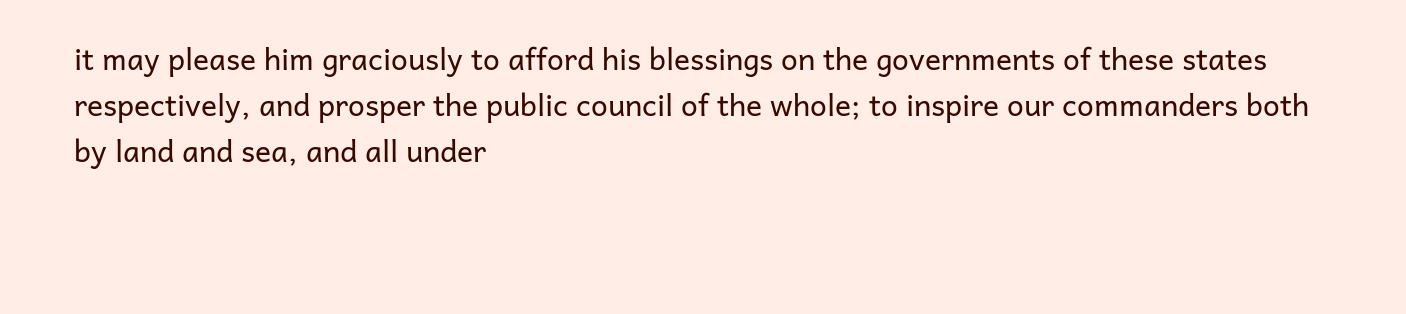it may please him graciously to afford his blessings on the governments of these states respectively, and prosper the public council of the whole; to inspire our commanders both by land and sea, and all under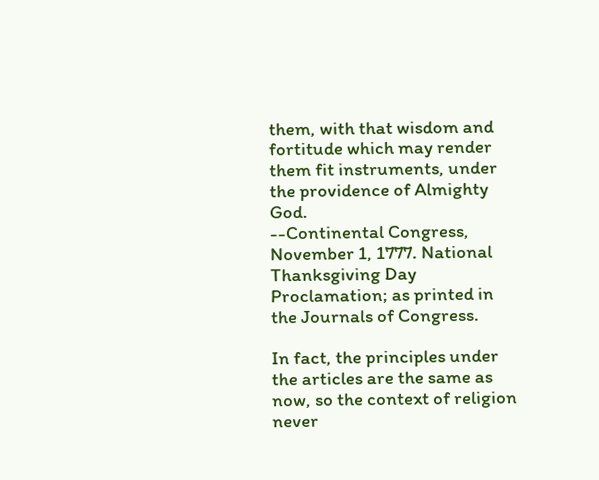them, with that wisdom and fortitude which may render them fit instruments, under the providence of Almighty God.
--Continental Congress, November 1, 1777. National Thanksgiving Day Proclamation; as printed in the Journals of Congress.

In fact, the principles under the articles are the same as now, so the context of religion never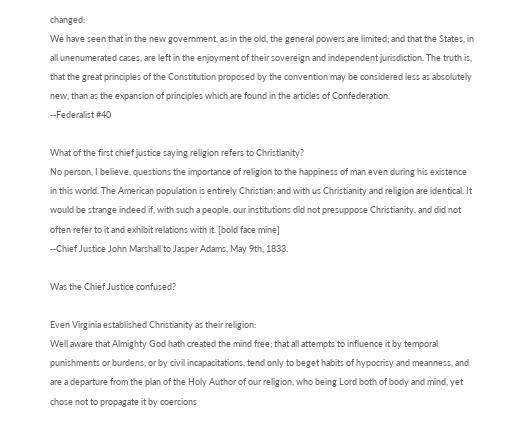changed:
We have seen that in the new government, as in the old, the general powers are limited; and that the States, in all unenumerated cases, are left in the enjoyment of their sovereign and independent jurisdiction. The truth is, that the great principles of the Constitution proposed by the convention may be considered less as absolutely new, than as the expansion of principles which are found in the articles of Confederation.
--Federalist #40

What of the first chief justice saying religion refers to Christianity?
No person, I believe, questions the importance of religion to the happiness of man even during his existence in this world. The American population is entirely Christian; and with us Christianity and religion are identical. It would be strange indeed if, with such a people, our institutions did not presuppose Christianity, and did not often refer to it and exhibit relations with it. [bold face mine]
--Chief Justice John Marshall to Jasper Adams, May 9th, 1833.

Was the Chief Justice confused?

Even Virginia established Christianity as their religion:
Well aware that Almighty God hath created the mind free; that all attempts to influence it by temporal punishments or burdens, or by civil incapacitations, tend only to beget habits of hypocrisy and meanness, and are a departure from the plan of the Holy Author of our religion, who being Lord both of body and mind, yet chose not to propagate it by coercions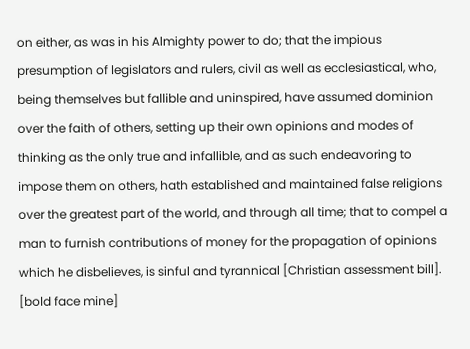on either, as was in his Almighty power to do; that the impious presumption of legislators and rulers, civil as well as ecclesiastical, who, being themselves but fallible and uninspired, have assumed dominion over the faith of others, setting up their own opinions and modes of thinking as the only true and infallible, and as such endeavoring to impose them on others, hath established and maintained false religions over the greatest part of the world, and through all time; that to compel a man to furnish contributions of money for the propagation of opinions which he disbelieves, is sinful and tyrannical [Christian assessment bill]. [bold face mine]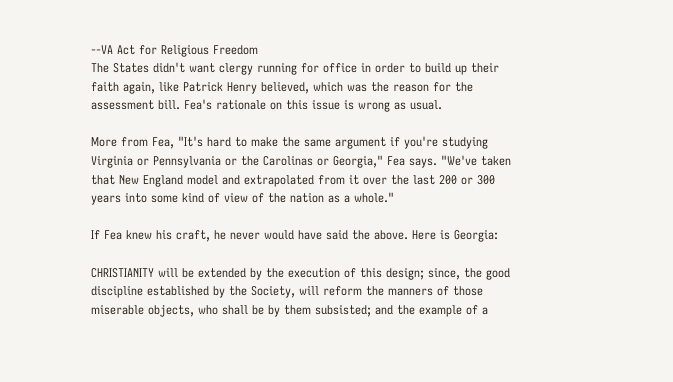--VA Act for Religious Freedom
The States didn't want clergy running for office in order to build up their faith again, like Patrick Henry believed, which was the reason for the assessment bill. Fea's rationale on this issue is wrong as usual.

More from Fea, "It's hard to make the same argument if you're studying Virginia or Pennsylvania or the Carolinas or Georgia," Fea says. "We've taken that New England model and extrapolated from it over the last 200 or 300 years into some kind of view of the nation as a whole."

If Fea knew his craft, he never would have said the above. Here is Georgia:

CHRISTIANITY will be extended by the execution of this design; since, the good discipline established by the Society, will reform the manners of those miserable objects, who shall be by them subsisted; and the example of a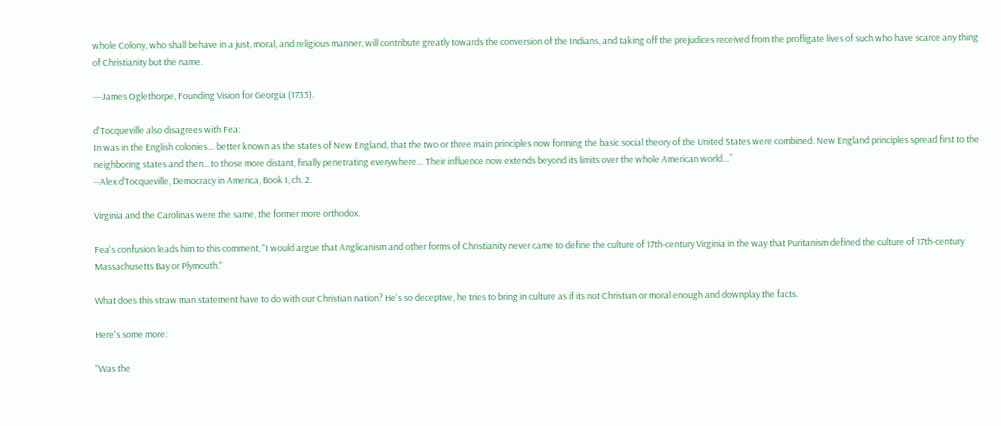whole Colony, who shall behave in a just, moral, and religious manner, will contribute greatly towards the conversion of the Indians, and taking off the prejudices received from the profligate lives of such who have scarce any thing of Christianity but the name.

---James Oglethorpe, Founding Vision for Georgia (1733).

d'Tocqueville also disagrees with Fea:
In was in the English colonies… better known as the states of New England, that the two or three main principles now forming the basic social theory of the United States were combined. New England principles spread first to the neighboring states and then…to those more distant, finally penetrating everywhere… Their influence now extends beyond its limits over the whole American world…”
--Alex d’Tocqueville, Democracy in America, Book I, ch. 2.

Virginia and the Carolinas were the same, the former more orthodox.

Fea's confusion leads him to this comment, "I would argue that Anglicanism and other forms of Christianity never came to define the culture of 17th-century Virginia in the way that Puritanism defined the culture of 17th-century Massachusetts Bay or Plymouth."

What does this straw man statement have to do with our Christian nation? He's so deceptive, he tries to bring in culture as if its not Christian or moral enough and downplay the facts.

Here's some more:

"Was the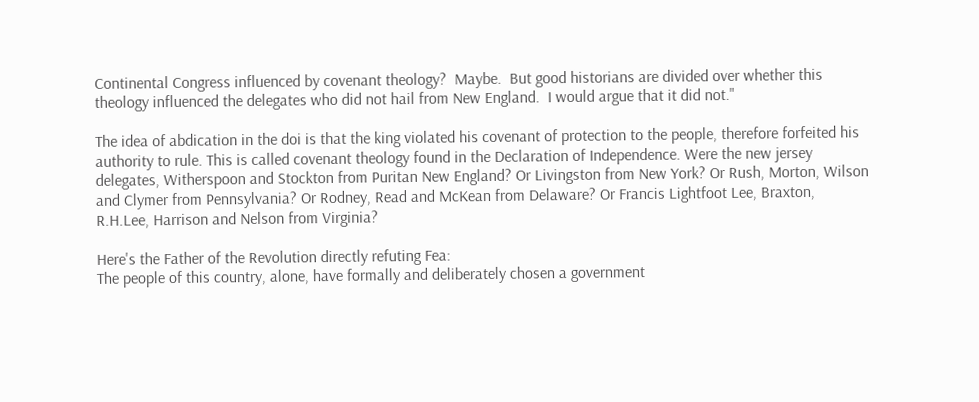Continental Congress influenced by covenant theology?  Maybe.  But good historians are divided over whether this theology influenced the delegates who did not hail from New England.  I would argue that it did not."

The idea of abdication in the doi is that the king violated his covenant of protection to the people, therefore forfeited his authority to rule. This is called covenant theology found in the Declaration of Independence. Were the new jersey delegates, Witherspoon and Stockton from Puritan New England? Or Livingston from New York? Or Rush, Morton, Wilson and Clymer from Pennsylvania? Or Rodney, Read and McKean from Delaware? Or Francis Lightfoot Lee, Braxton, R.H.Lee, Harrison and Nelson from Virginia?

Here's the Father of the Revolution directly refuting Fea:
The people of this country, alone, have formally and deliberately chosen a government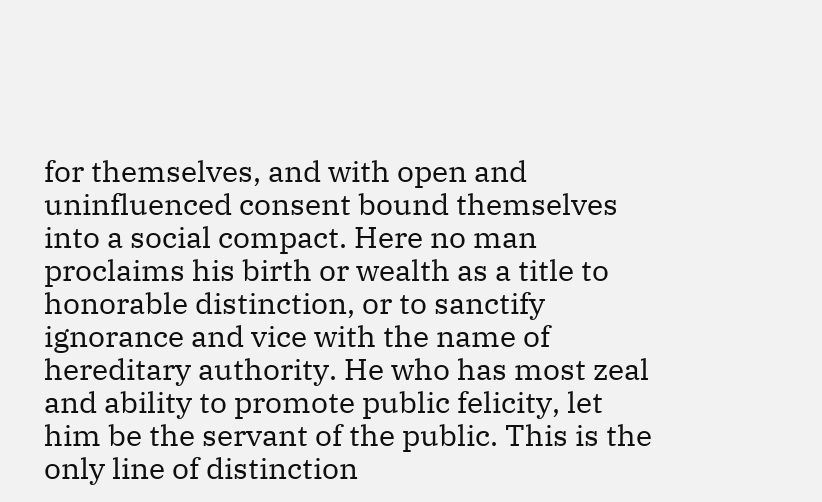for themselves, and with open and uninfluenced consent bound themselves into a social compact. Here no man proclaims his birth or wealth as a title to honorable distinction, or to sanctify ignorance and vice with the name of hereditary authority. He who has most zeal and ability to promote public felicity, let him be the servant of the public. This is the only line of distinction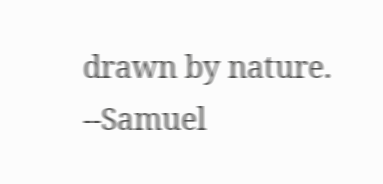drawn by nature.
--Samuel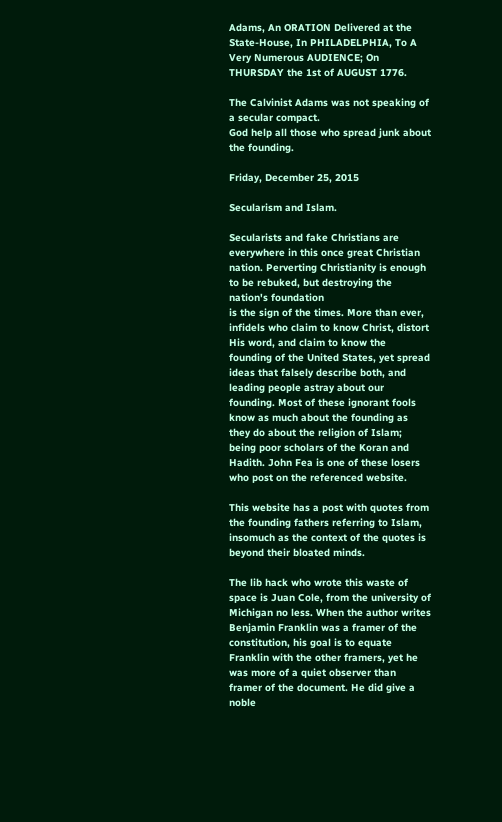Adams, An ORATION Delivered at the State-House, In PHILADELPHIA, To A Very Numerous AUDIENCE; On THURSDAY the 1st of AUGUST 1776.

The Calvinist Adams was not speaking of a secular compact.
God help all those who spread junk about the founding.

Friday, December 25, 2015

Secularism and Islam.

Secularists and fake Christians are everywhere in this once great Christian nation. Perverting Christianity is enough to be rebuked, but destroying the nation's foundation
is the sign of the times. More than ever, infidels who claim to know Christ, distort His word, and claim to know the founding of the United States, yet spread ideas that falsely describe both, and leading people astray about our founding. Most of these ignorant fools know as much about the founding as they do about the religion of Islam; being poor scholars of the Koran and Hadith. John Fea is one of these losers who post on the referenced website.

This website has a post with quotes from the founding fathers referring to Islam, insomuch as the context of the quotes is beyond their bloated minds.

The lib hack who wrote this waste of space is Juan Cole, from the university of Michigan no less. When the author writes Benjamin Franklin was a framer of the constitution, his goal is to equate Franklin with the other framers, yet he was more of a quiet observer than framer of the document. He did give a noble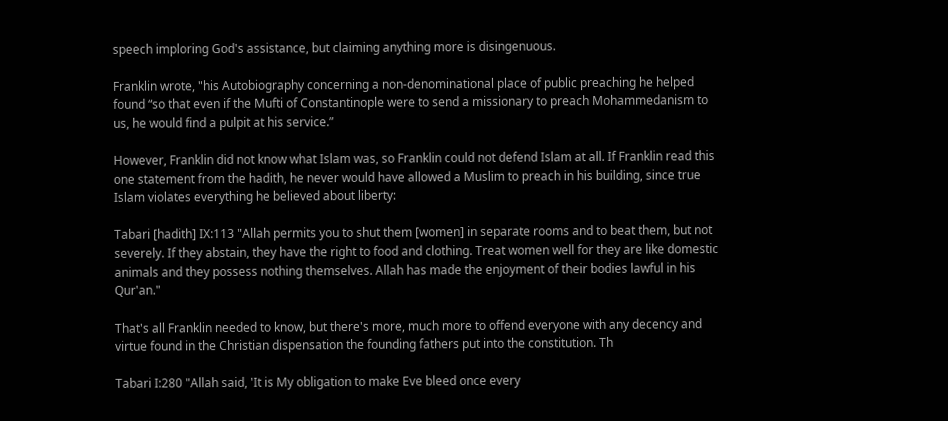speech imploring God's assistance, but claiming anything more is disingenuous.

Franklin wrote, "his Autobiography concerning a non-denominational place of public preaching he helped found “so that even if the Mufti of Constantinople were to send a missionary to preach Mohammedanism to us, he would find a pulpit at his service.”

However, Franklin did not know what Islam was, so Franklin could not defend Islam at all. If Franklin read this one statement from the hadith, he never would have allowed a Muslim to preach in his building, since true Islam violates everything he believed about liberty:

Tabari [hadith] IX:113 "Allah permits you to shut them [women] in separate rooms and to beat them, but not severely. If they abstain, they have the right to food and clothing. Treat women well for they are like domestic animals and they possess nothing themselves. Allah has made the enjoyment of their bodies lawful in his Qur'an."

That's all Franklin needed to know, but there's more, much more to offend everyone with any decency and virtue found in the Christian dispensation the founding fathers put into the constitution. Th

Tabari I:280 "Allah said, 'It is My obligation to make Eve bleed once every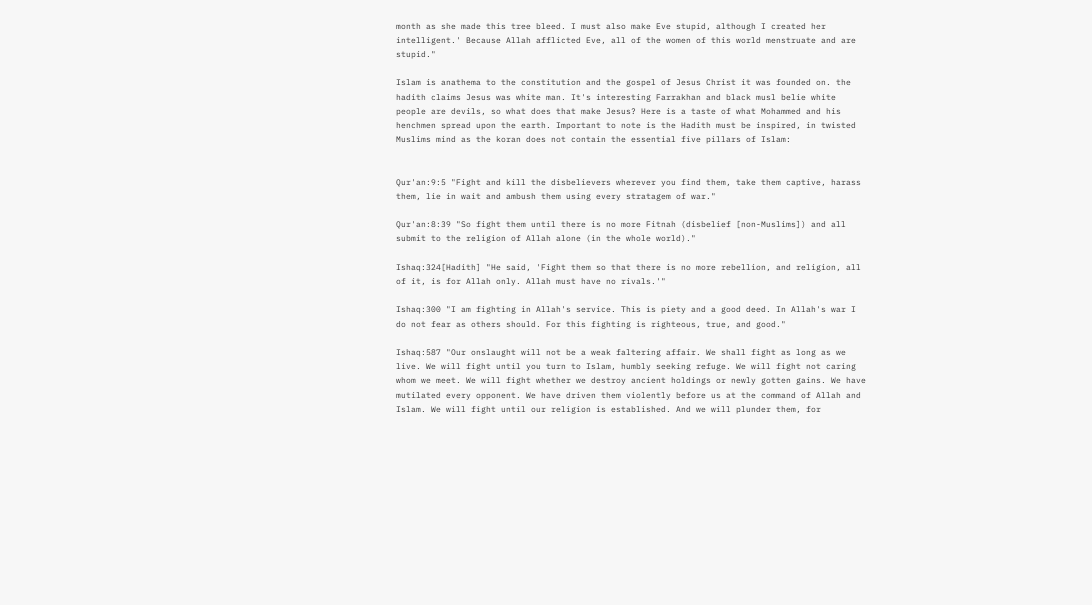month as she made this tree bleed. I must also make Eve stupid, although I created her intelligent.' Because Allah afflicted Eve, all of the women of this world menstruate and are stupid."

Islam is anathema to the constitution and the gospel of Jesus Christ it was founded on. the hadith claims Jesus was white man. It's interesting Farrakhan and black musl belie white people are devils, so what does that make Jesus? Here is a taste of what Mohammed and his henchmen spread upon the earth. Important to note is the Hadith must be inspired, in twisted Muslims mind as the koran does not contain the essential five pillars of Islam:


Qur'an:9:5 "Fight and kill the disbelievers wherever you find them, take them captive, harass them, lie in wait and ambush them using every stratagem of war."

Qur'an:8:39 "So fight them until there is no more Fitnah (disbelief [non-Muslims]) and all submit to the religion of Allah alone (in the whole world)."

Ishaq:324[Hadith] "He said, 'Fight them so that there is no more rebellion, and religion, all of it, is for Allah only. Allah must have no rivals.'"

Ishaq:300 "I am fighting in Allah's service. This is piety and a good deed. In Allah's war I do not fear as others should. For this fighting is righteous, true, and good."

Ishaq:587 "Our onslaught will not be a weak faltering affair. We shall fight as long as we live. We will fight until you turn to Islam, humbly seeking refuge. We will fight not caring whom we meet. We will fight whether we destroy ancient holdings or newly gotten gains. We have mutilated every opponent. We have driven them violently before us at the command of Allah and Islam. We will fight until our religion is established. And we will plunder them, for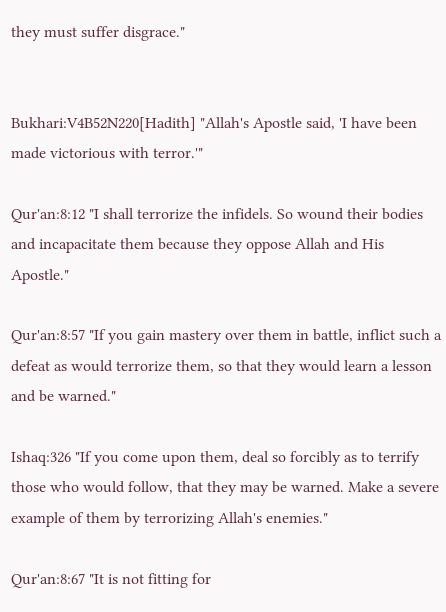they must suffer disgrace."


Bukhari:V4B52N220[Hadith] "Allah's Apostle said, 'I have been made victorious with terror.'"

Qur'an:8:12 "I shall terrorize the infidels. So wound their bodies and incapacitate them because they oppose Allah and His Apostle."

Qur'an:8:57 "If you gain mastery over them in battle, inflict such a defeat as would terrorize them, so that they would learn a lesson and be warned."

Ishaq:326 "If you come upon them, deal so forcibly as to terrify those who would follow, that they may be warned. Make a severe example of them by terrorizing Allah's enemies."

Qur'an:8:67 "It is not fitting for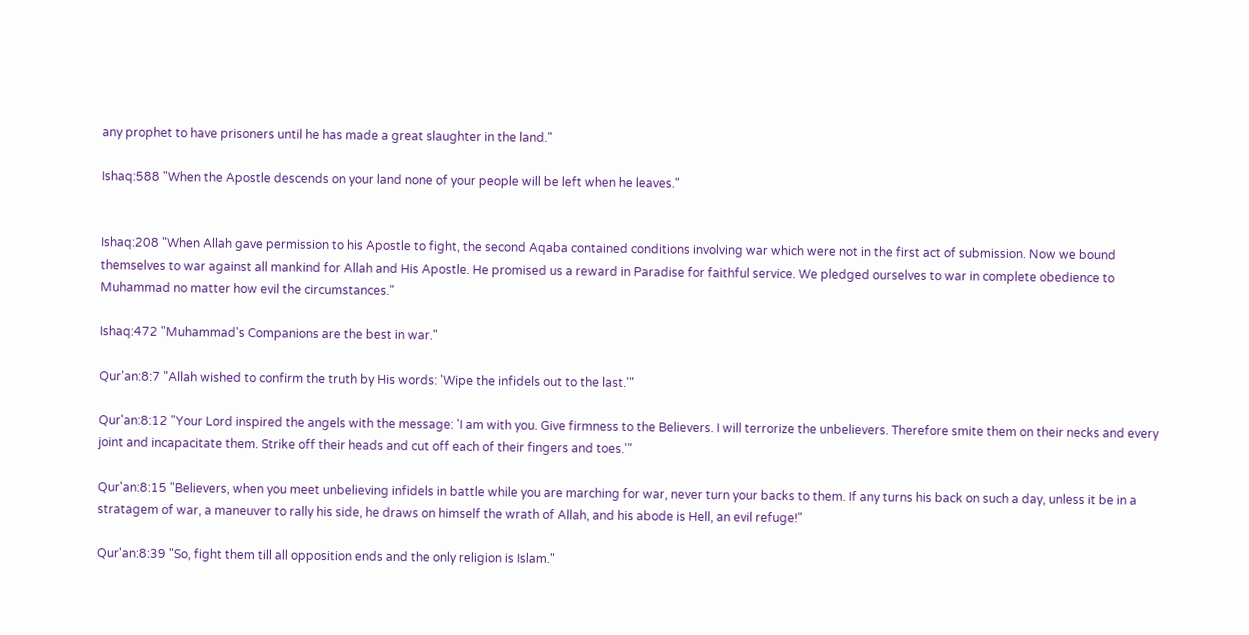any prophet to have prisoners until he has made a great slaughter in the land."

Ishaq:588 "When the Apostle descends on your land none of your people will be left when he leaves."


Ishaq:208 "When Allah gave permission to his Apostle to fight, the second Aqaba contained conditions involving war which were not in the first act of submission. Now we bound themselves to war against all mankind for Allah and His Apostle. He promised us a reward in Paradise for faithful service. We pledged ourselves to war in complete obedience to Muhammad no matter how evil the circumstances."

Ishaq:472 "Muhammad's Companions are the best in war."

Qur'an:8:7 "Allah wished to confirm the truth by His words: 'Wipe the infidels out to the last.'"

Qur'an:8:12 "Your Lord inspired the angels with the message: 'I am with you. Give firmness to the Believers. I will terrorize the unbelievers. Therefore smite them on their necks and every joint and incapacitate them. Strike off their heads and cut off each of their fingers and toes.'"

Qur'an:8:15 "Believers, when you meet unbelieving infidels in battle while you are marching for war, never turn your backs to them. If any turns his back on such a day, unless it be in a stratagem of war, a maneuver to rally his side, he draws on himself the wrath of Allah, and his abode is Hell, an evil refuge!"

Qur'an:8:39 "So, fight them till all opposition ends and the only religion is Islam."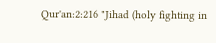Qur'an:2:216 "Jihad (holy fighting in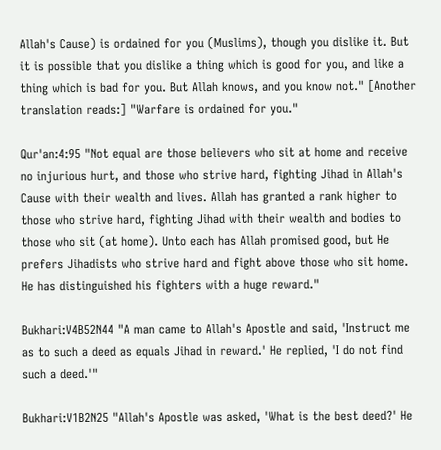Allah's Cause) is ordained for you (Muslims), though you dislike it. But it is possible that you dislike a thing which is good for you, and like a thing which is bad for you. But Allah knows, and you know not." [Another translation reads:] "Warfare is ordained for you."

Qur'an:4:95 "Not equal are those believers who sit at home and receive no injurious hurt, and those who strive hard, fighting Jihad in Allah's Cause with their wealth and lives. Allah has granted a rank higher to those who strive hard, fighting Jihad with their wealth and bodies to those who sit (at home). Unto each has Allah promised good, but He prefers Jihadists who strive hard and fight above those who sit home. He has distinguished his fighters with a huge reward."

Bukhari:V4B52N44 "A man came to Allah's Apostle and said, 'Instruct me as to such a deed as equals Jihad in reward.' He replied, 'I do not find such a deed.'"

Bukhari:V1B2N25 "Allah's Apostle was asked, 'What is the best deed?' He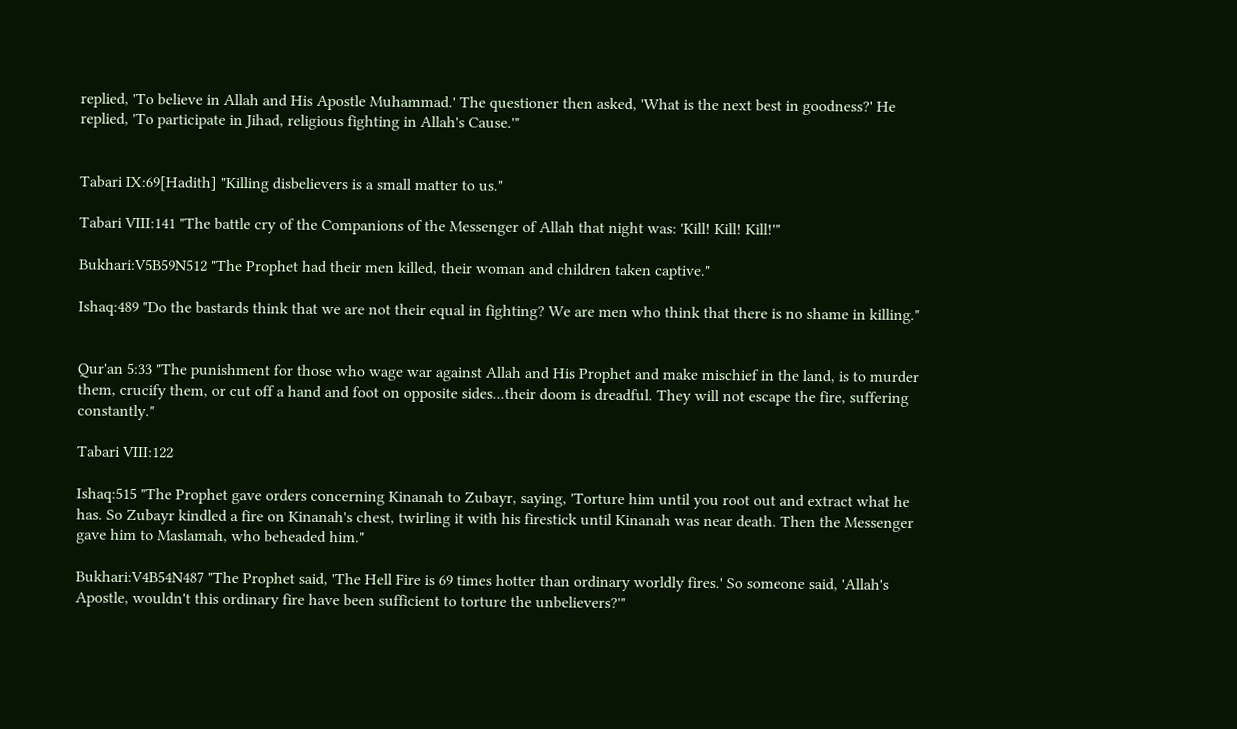replied, 'To believe in Allah and His Apostle Muhammad.' The questioner then asked, 'What is the next best in goodness?' He replied, 'To participate in Jihad, religious fighting in Allah's Cause.'"


Tabari IX:69[Hadith] "Killing disbelievers is a small matter to us."

Tabari VIII:141 "The battle cry of the Companions of the Messenger of Allah that night was: 'Kill! Kill! Kill!'"

Bukhari:V5B59N512 "The Prophet had their men killed, their woman and children taken captive."

Ishaq:489 "Do the bastards think that we are not their equal in fighting? We are men who think that there is no shame in killing."


Qur'an 5:33 "The punishment for those who wage war against Allah and His Prophet and make mischief in the land, is to murder them, crucify them, or cut off a hand and foot on opposite sides...their doom is dreadful. They will not escape the fire, suffering constantly."

Tabari VIII:122

Ishaq:515 "The Prophet gave orders concerning Kinanah to Zubayr, saying, 'Torture him until you root out and extract what he has. So Zubayr kindled a fire on Kinanah's chest, twirling it with his firestick until Kinanah was near death. Then the Messenger gave him to Maslamah, who beheaded him."

Bukhari:V4B54N487 "The Prophet said, 'The Hell Fire is 69 times hotter than ordinary worldly fires.' So someone said, 'Allah's Apostle, wouldn't this ordinary fire have been sufficient to torture the unbelievers?'"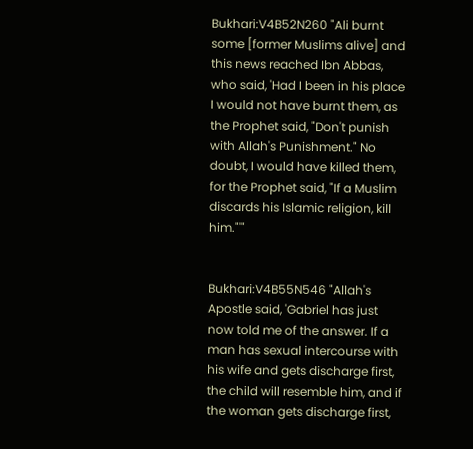Bukhari:V4B52N260 "Ali burnt some [former Muslims alive] and this news reached Ibn Abbas, who said, 'Had I been in his place I would not have burnt them, as the Prophet said, "Don't punish with Allah's Punishment." No doubt, I would have killed them, for the Prophet said, "If a Muslim discards his Islamic religion, kill him."'"


Bukhari:V4B55N546 "Allah's Apostle said, 'Gabriel has just now told me of the answer. If a man has sexual intercourse with his wife and gets discharge first, the child will resemble him, and if the woman gets discharge first,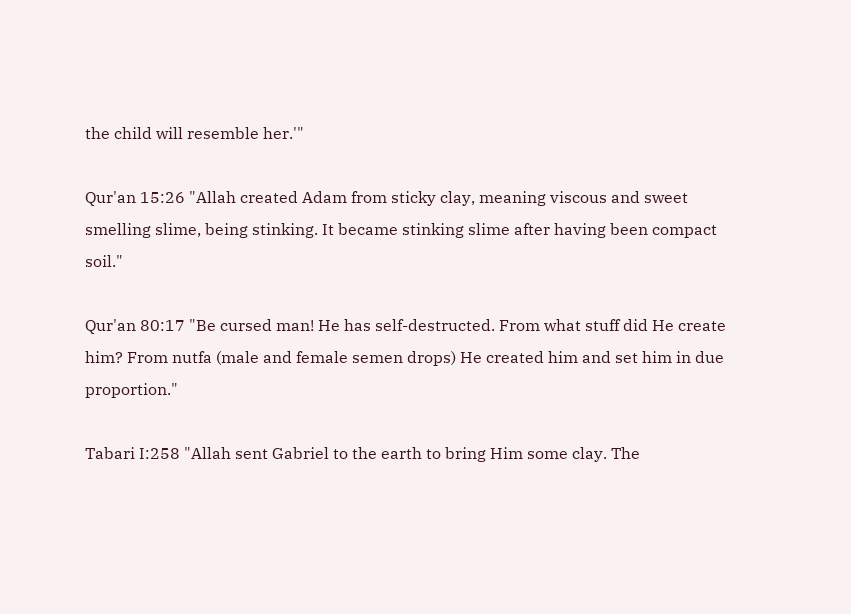the child will resemble her.'"

Qur'an 15:26 "Allah created Adam from sticky clay, meaning viscous and sweet smelling slime, being stinking. It became stinking slime after having been compact soil."

Qur'an 80:17 "Be cursed man! He has self-destructed. From what stuff did He create him? From nutfa (male and female semen drops) He created him and set him in due proportion."

Tabari I:258 "Allah sent Gabriel to the earth to bring Him some clay. The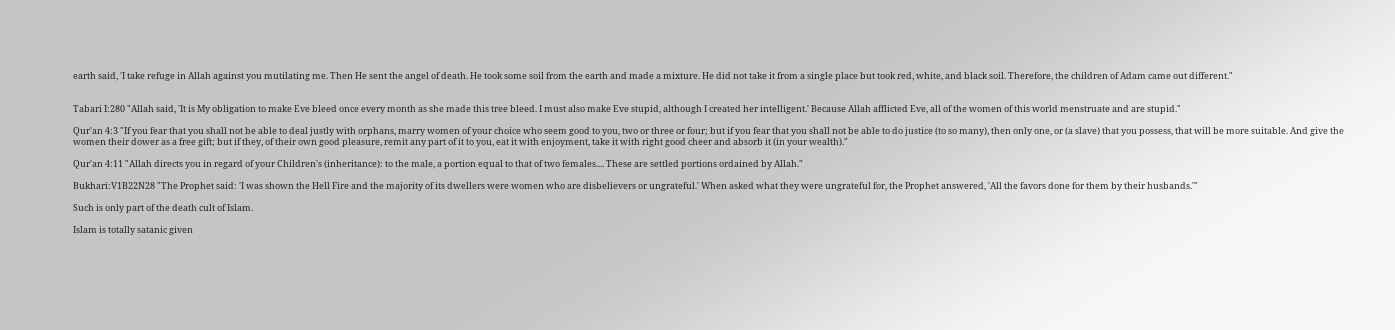earth said, 'I take refuge in Allah against you mutilating me. Then He sent the angel of death. He took some soil from the earth and made a mixture. He did not take it from a single place but took red, white, and black soil. Therefore, the children of Adam came out different."


Tabari I:280 "Allah said, 'It is My obligation to make Eve bleed once every month as she made this tree bleed. I must also make Eve stupid, although I created her intelligent.' Because Allah afflicted Eve, all of the women of this world menstruate and are stupid."

Qur'an 4:3 "If you fear that you shall not be able to deal justly with orphans, marry women of your choice who seem good to you, two or three or four; but if you fear that you shall not be able to do justice (to so many), then only one, or (a slave) that you possess, that will be more suitable. And give the women their dower as a free gift; but if they, of their own good pleasure, remit any part of it to you, eat it with enjoyment, take it with right good cheer and absorb it (in your wealth)."

Qur'an 4:11 "Allah directs you in regard of your Children's (inheritance): to the male, a portion equal to that of two females.... These are settled portions ordained by Allah."

Bukhari:V1B22N28 "The Prophet said: 'I was shown the Hell Fire and the majority of its dwellers were women who are disbelievers or ungrateful.' When asked what they were ungrateful for, the Prophet answered, 'All the favors done for them by their husbands.'"

Such is only part of the death cult of Islam.

Islam is totally satanic given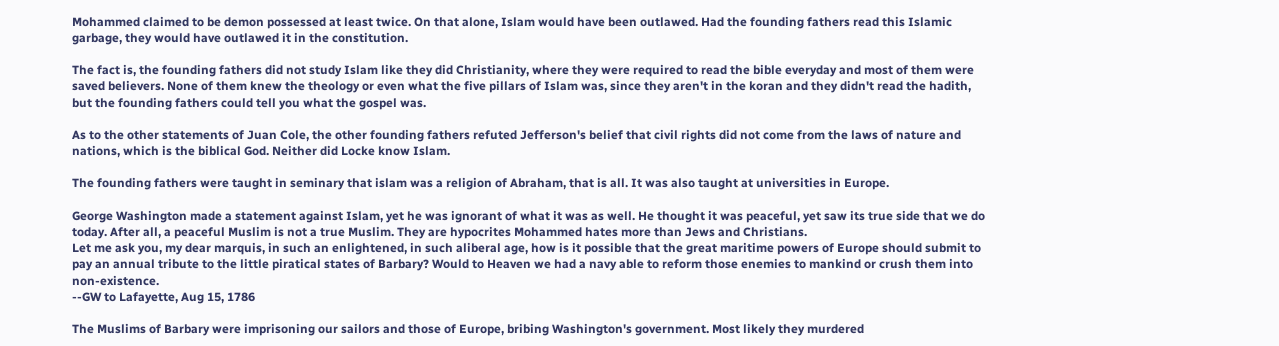Mohammed claimed to be demon possessed at least twice. On that alone, Islam would have been outlawed. Had the founding fathers read this Islamic garbage, they would have outlawed it in the constitution.

The fact is, the founding fathers did not study Islam like they did Christianity, where they were required to read the bible everyday and most of them were saved believers. None of them knew the theology or even what the five pillars of Islam was, since they aren't in the koran and they didn't read the hadith, but the founding fathers could tell you what the gospel was.

As to the other statements of Juan Cole, the other founding fathers refuted Jefferson's belief that civil rights did not come from the laws of nature and nations, which is the biblical God. Neither did Locke know Islam.

The founding fathers were taught in seminary that islam was a religion of Abraham, that is all. It was also taught at universities in Europe.

George Washington made a statement against Islam, yet he was ignorant of what it was as well. He thought it was peaceful, yet saw its true side that we do today. After all, a peaceful Muslim is not a true Muslim. They are hypocrites Mohammed hates more than Jews and Christians.
Let me ask you, my dear marquis, in such an enlightened, in such aliberal age, how is it possible that the great maritime powers of Europe should submit to pay an annual tribute to the little piratical states of Barbary? Would to Heaven we had a navy able to reform those enemies to mankind or crush them into non-existence.
--GW to Lafayette, Aug 15, 1786

The Muslims of Barbary were imprisoning our sailors and those of Europe, bribing Washington's government. Most likely they murdered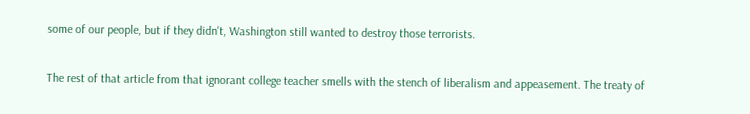some of our people, but if they didn't, Washington still wanted to destroy those terrorists.

The rest of that article from that ignorant college teacher smells with the stench of liberalism and appeasement. The treaty of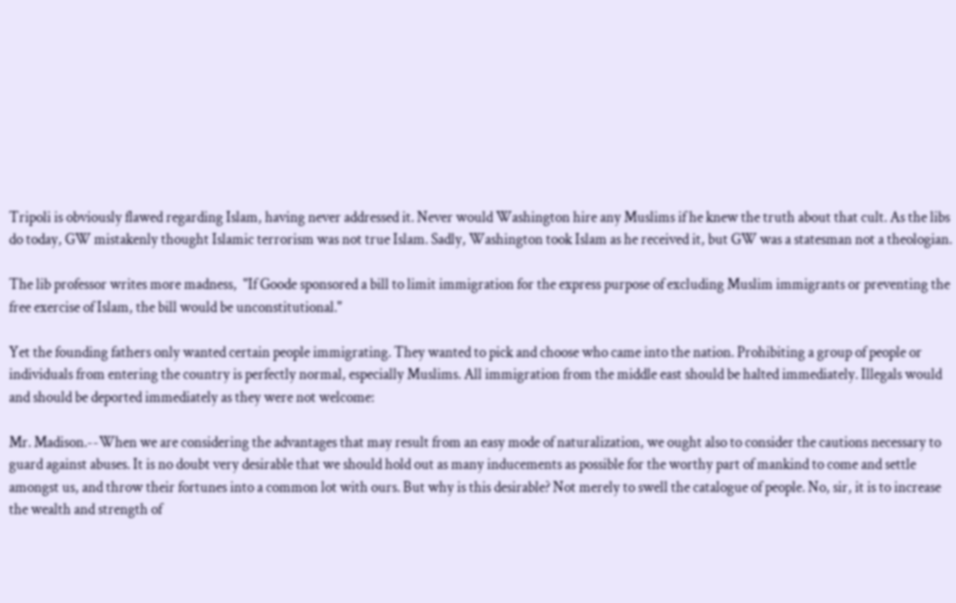Tripoli is obviously flawed regarding Islam, having never addressed it. Never would Washington hire any Muslims if he knew the truth about that cult. As the libs do today, GW mistakenly thought Islamic terrorism was not true Islam. Sadly, Washington took Islam as he received it, but GW was a statesman not a theologian.

The lib professor writes more madness,  "If Goode sponsored a bill to limit immigration for the express purpose of excluding Muslim immigrants or preventing the free exercise of Islam, the bill would be unconstitutional."

Yet the founding fathers only wanted certain people immigrating. They wanted to pick and choose who came into the nation. Prohibiting a group of people or individuals from entering the country is perfectly normal, especially Muslims. All immigration from the middle east should be halted immediately. Illegals would and should be deported immediately as they were not welcome:

Mr. Madison.--When we are considering the advantages that may result from an easy mode of naturalization, we ought also to consider the cautions necessary to guard against abuses. It is no doubt very desirable that we should hold out as many inducements as possible for the worthy part of mankind to come and settle amongst us, and throw their fortunes into a common lot with ours. But why is this desirable? Not merely to swell the catalogue of people. No, sir, it is to increase the wealth and strength of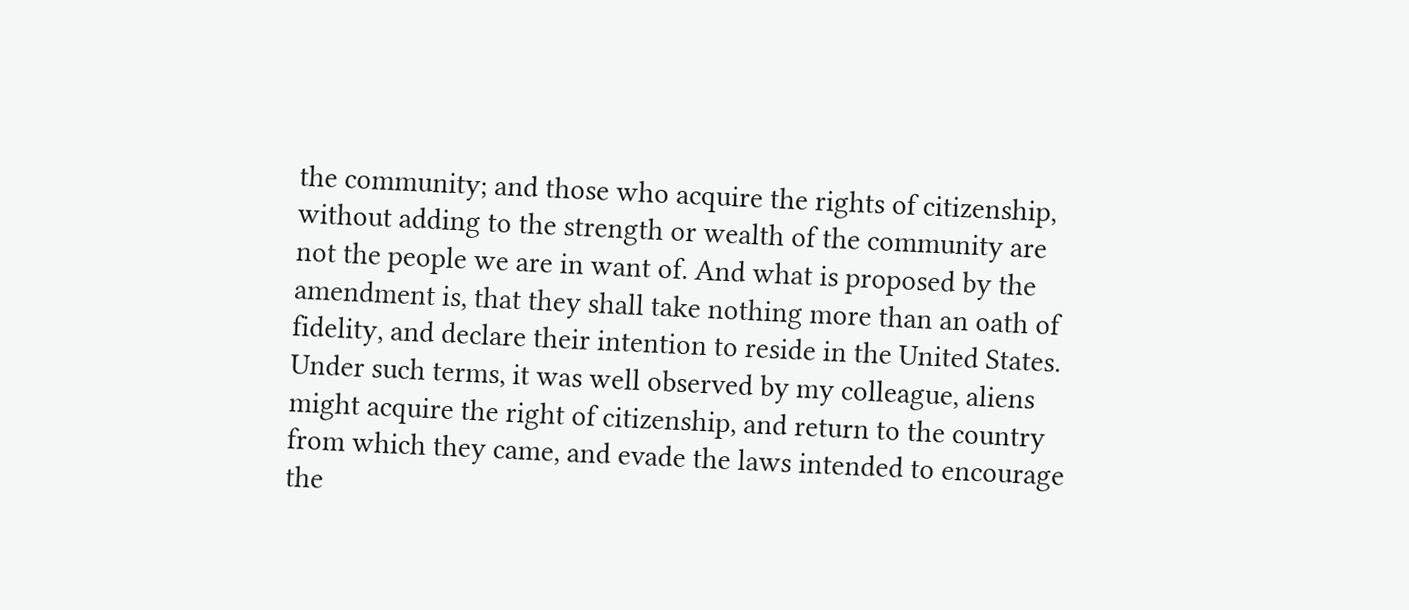the community; and those who acquire the rights of citizenship, without adding to the strength or wealth of the community are not the people we are in want of. And what is proposed by the amendment is, that they shall take nothing more than an oath of fidelity, and declare their intention to reside in the United States. Under such terms, it was well observed by my colleague, aliens might acquire the right of citizenship, and return to the country from which they came, and evade the laws intended to encourage the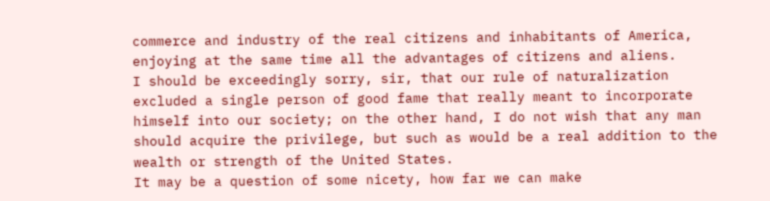commerce and industry of the real citizens and inhabitants of America, enjoying at the same time all the advantages of citizens and aliens.
I should be exceedingly sorry, sir, that our rule of naturalization excluded a single person of good fame that really meant to incorporate himself into our society; on the other hand, I do not wish that any man should acquire the privilege, but such as would be a real addition to the wealth or strength of the United States.
It may be a question of some nicety, how far we can make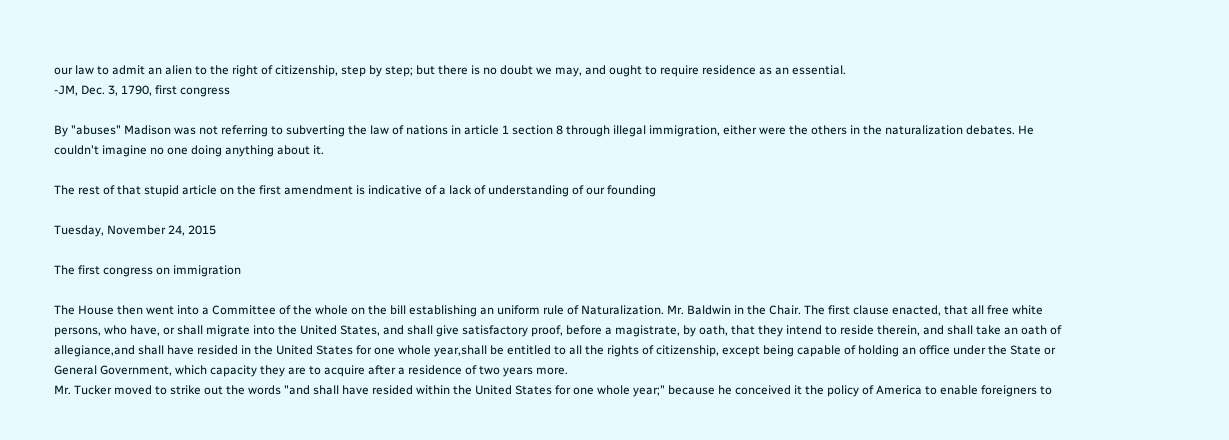our law to admit an alien to the right of citizenship, step by step; but there is no doubt we may, and ought to require residence as an essential.
-JM, Dec. 3, 1790, first congress

By "abuses" Madison was not referring to subverting the law of nations in article 1 section 8 through illegal immigration, either were the others in the naturalization debates. He couldn't imagine no one doing anything about it.

The rest of that stupid article on the first amendment is indicative of a lack of understanding of our founding

Tuesday, November 24, 2015

The first congress on immigration

The House then went into a Committee of the whole on the bill establishing an uniform rule of Naturalization. Mr. Baldwin in the Chair. The first clause enacted, that all free white persons, who have, or shall migrate into the United States, and shall give satisfactory proof, before a magistrate, by oath, that they intend to reside therein, and shall take an oath of allegiance,and shall have resided in the United States for one whole year,shall be entitled to all the rights of citizenship, except being capable of holding an office under the State or General Government, which capacity they are to acquire after a residence of two years more.
Mr. Tucker moved to strike out the words "and shall have resided within the United States for one whole year;" because he conceived it the policy of America to enable foreigners to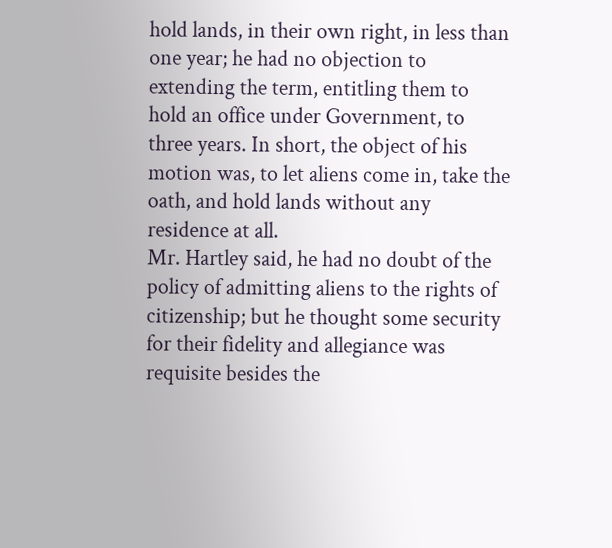hold lands, in their own right, in less than one year; he had no objection to extending the term, entitling them to hold an office under Government, to three years. In short, the object of his motion was, to let aliens come in, take the oath, and hold lands without any residence at all.
Mr. Hartley said, he had no doubt of the policy of admitting aliens to the rights of citizenship; but he thought some security for their fidelity and allegiance was requisite besides the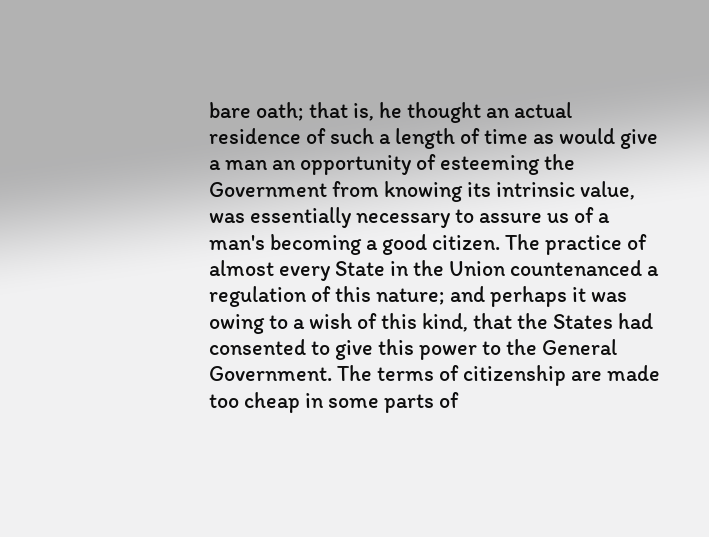bare oath; that is, he thought an actual residence of such a length of time as would give a man an opportunity of esteeming the Government from knowing its intrinsic value, was essentially necessary to assure us of a man's becoming a good citizen. The practice of almost every State in the Union countenanced a regulation of this nature; and perhaps it was owing to a wish of this kind, that the States had consented to give this power to the General Government. The terms of citizenship are made too cheap in some parts of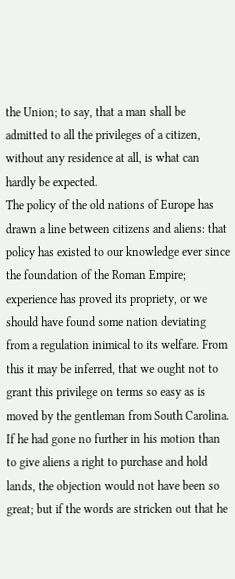the Union; to say, that a man shall be admitted to all the privileges of a citizen, without any residence at all, is what can hardly be expected.
The policy of the old nations of Europe has drawn a line between citizens and aliens: that policy has existed to our knowledge ever since the foundation of the Roman Empire; experience has proved its propriety, or we should have found some nation deviating from a regulation inimical to its welfare. From this it may be inferred, that we ought not to grant this privilege on terms so easy as is moved by the gentleman from South Carolina. If he had gone no further in his motion than to give aliens a right to purchase and hold lands, the objection would not have been so great; but if the words are stricken out that he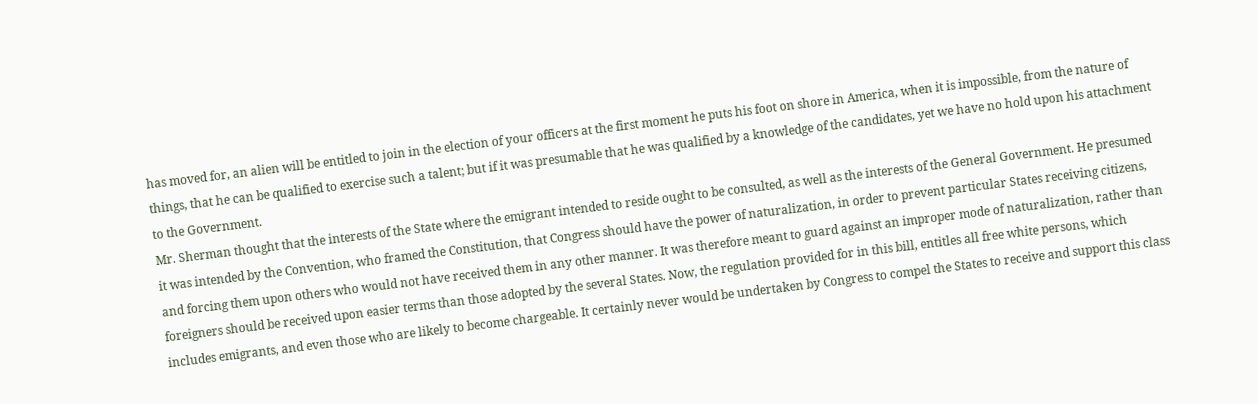has moved for, an alien will be entitled to join in the election of your officers at the first moment he puts his foot on shore in America, when it is impossible, from the nature of things, that he can be qualified to exercise such a talent; but if it was presumable that he was qualified by a knowledge of the candidates, yet we have no hold upon his attachment to the Government.
Mr. Sherman thought that the interests of the State where the emigrant intended to reside ought to be consulted, as well as the interests of the General Government. He presumed it was intended by the Convention, who framed the Constitution, that Congress should have the power of naturalization, in order to prevent particular States receiving citizens, and forcing them upon others who would not have received them in any other manner. It was therefore meant to guard against an improper mode of naturalization, rather than foreigners should be received upon easier terms than those adopted by the several States. Now, the regulation provided for in this bill, entitles all free white persons, which includes emigrants, and even those who are likely to become chargeable. It certainly never would be undertaken by Congress to compel the States to receive and support this class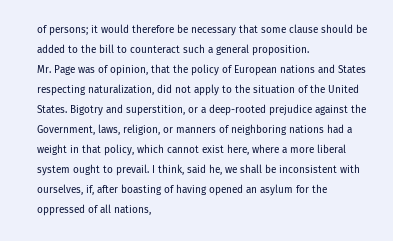of persons; it would therefore be necessary that some clause should be added to the bill to counteract such a general proposition.
Mr. Page was of opinion, that the policy of European nations and States respecting naturalization, did not apply to the situation of the United States. Bigotry and superstition, or a deep-rooted prejudice against the Government, laws, religion, or manners of neighboring nations had a weight in that policy, which cannot exist here, where a more liberal system ought to prevail. I think, said he, we shall be inconsistent with ourselves, if, after boasting of having opened an asylum for the oppressed of all nations,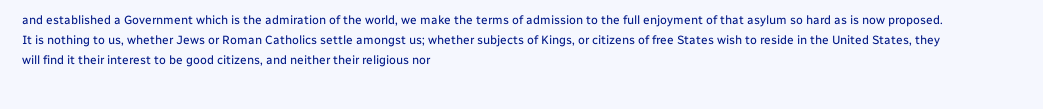and established a Government which is the admiration of the world, we make the terms of admission to the full enjoyment of that asylum so hard as is now proposed. It is nothing to us, whether Jews or Roman Catholics settle amongst us; whether subjects of Kings, or citizens of free States wish to reside in the United States, they will find it their interest to be good citizens, and neither their religious nor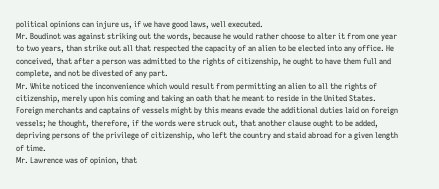political opinions can injure us, if we have good laws, well executed.
Mr. Boudinot was against striking out the words, because he would rather choose to alter it from one year to two years, than strike out all that respected the capacity of an alien to be elected into any office. He conceived, that after a person was admitted to the rights of citizenship, he ought to have them full and complete, and not be divested of any part.
Mr. White noticed the inconvenience which would result from permitting an alien to all the rights of citizenship, merely upon his coming and taking an oath that he meant to reside in the United States. Foreign merchants and captains of vessels might by this means evade the additional duties laid on foreign vessels; he thought, therefore, if the words were struck out, that another clause ought to be added, depriving persons of the privilege of citizenship, who left the country and staid abroad for a given length of time.
Mr. Lawrence was of opinion, that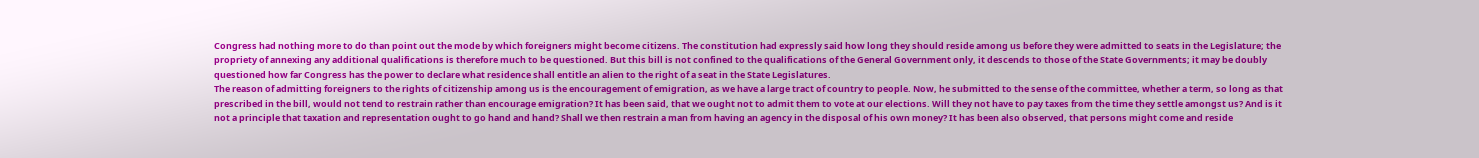Congress had nothing more to do than point out the mode by which foreigners might become citizens. The constitution had expressly said how long they should reside among us before they were admitted to seats in the Legislature; the propriety of annexing any additional qualifications is therefore much to be questioned. But this bill is not confined to the qualifications of the General Government only, it descends to those of the State Governments; it may be doubly questioned how far Congress has the power to declare what residence shall entitle an alien to the right of a seat in the State Legislatures.
The reason of admitting foreigners to the rights of citizenship among us is the encouragement of emigration, as we have a large tract of country to people. Now, he submitted to the sense of the committee, whether a term, so long as that prescribed in the bill, would not tend to restrain rather than encourage emigration? It has been said, that we ought not to admit them to vote at our elections. Will they not have to pay taxes from the time they settle amongst us? And is it not a principle that taxation and representation ought to go hand and hand? Shall we then restrain a man from having an agency in the disposal of his own money? It has been also observed, that persons might come and reside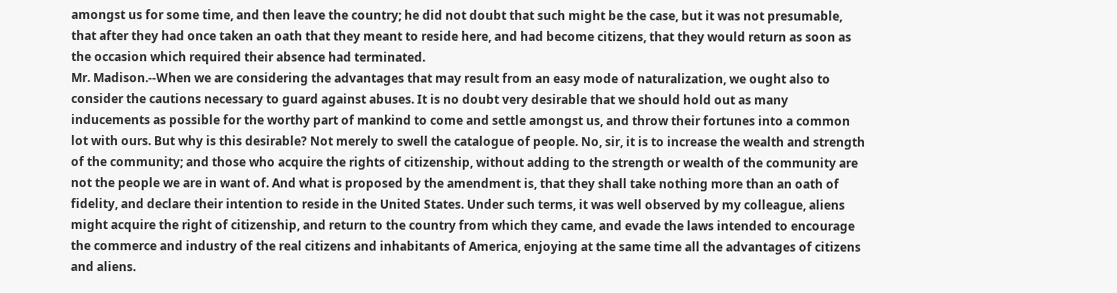amongst us for some time, and then leave the country; he did not doubt that such might be the case, but it was not presumable, that after they had once taken an oath that they meant to reside here, and had become citizens, that they would return as soon as the occasion which required their absence had terminated.
Mr. Madison.--When we are considering the advantages that may result from an easy mode of naturalization, we ought also to consider the cautions necessary to guard against abuses. It is no doubt very desirable that we should hold out as many inducements as possible for the worthy part of mankind to come and settle amongst us, and throw their fortunes into a common lot with ours. But why is this desirable? Not merely to swell the catalogue of people. No, sir, it is to increase the wealth and strength of the community; and those who acquire the rights of citizenship, without adding to the strength or wealth of the community are not the people we are in want of. And what is proposed by the amendment is, that they shall take nothing more than an oath of fidelity, and declare their intention to reside in the United States. Under such terms, it was well observed by my colleague, aliens might acquire the right of citizenship, and return to the country from which they came, and evade the laws intended to encourage the commerce and industry of the real citizens and inhabitants of America, enjoying at the same time all the advantages of citizens and aliens.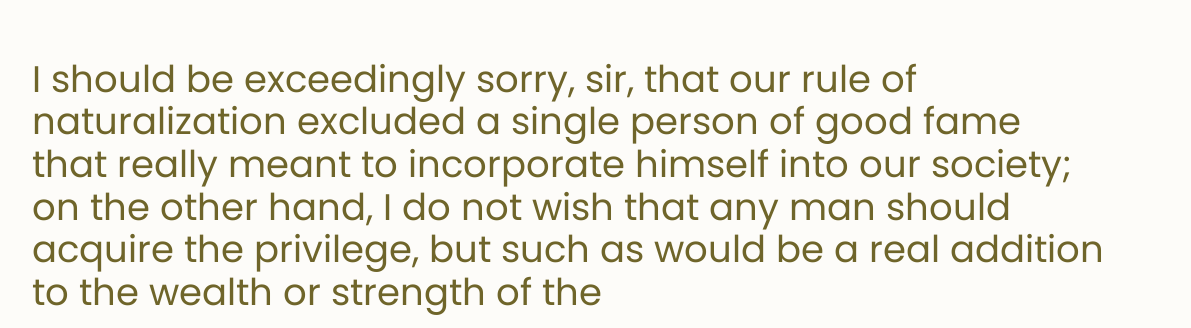I should be exceedingly sorry, sir, that our rule of naturalization excluded a single person of good fame that really meant to incorporate himself into our society; on the other hand, I do not wish that any man should acquire the privilege, but such as would be a real addition to the wealth or strength of the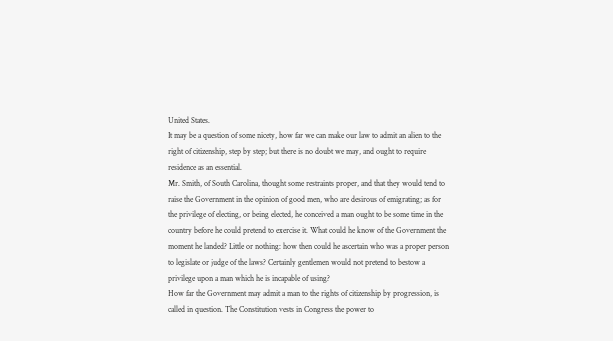United States.
It may be a question of some nicety, how far we can make our law to admit an alien to the right of citizenship, step by step; but there is no doubt we may, and ought to require residence as an essential.
Mr. Smith, of South Carolina, thought some restraints proper, and that they would tend to raise the Government in the opinion of good men, who are desirous of emigrating; as for the privilege of electing, or being elected, he conceived a man ought to be some time in the country before he could pretend to exercise it. What could he know of the Government the moment he landed? Little or nothing: how then could he ascertain who was a proper person to legislate or judge of the laws? Certainly gentlemen would not pretend to bestow a privilege upon a man which he is incapable of using?
How far the Government may admit a man to the rights of citizenship by progression, is called in question. The Constitution vests in Congress the power to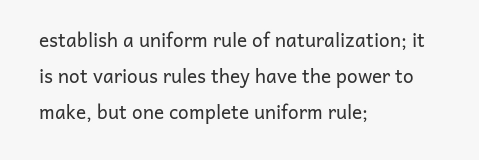establish a uniform rule of naturalization; it is not various rules they have the power to make, but one complete uniform rule;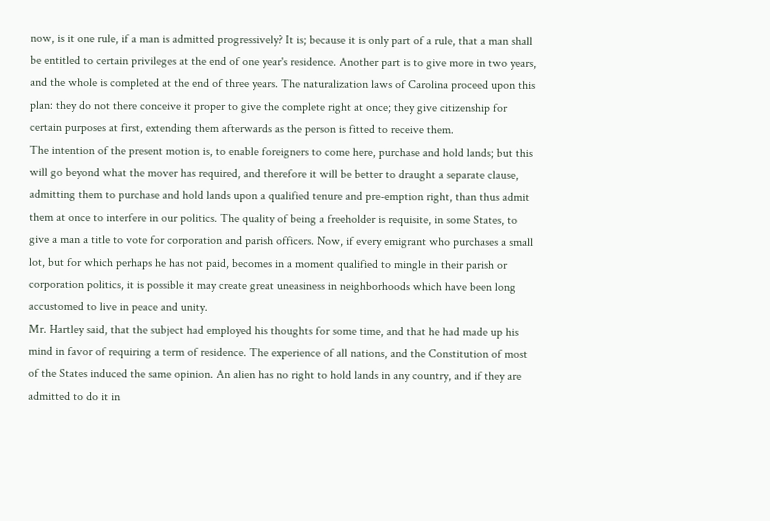now, is it one rule, if a man is admitted progressively? It is; because it is only part of a rule, that a man shall be entitled to certain privileges at the end of one year's residence. Another part is to give more in two years, and the whole is completed at the end of three years. The naturalization laws of Carolina proceed upon this plan: they do not there conceive it proper to give the complete right at once; they give citizenship for certain purposes at first, extending them afterwards as the person is fitted to receive them.
The intention of the present motion is, to enable foreigners to come here, purchase and hold lands; but this will go beyond what the mover has required, and therefore it will be better to draught a separate clause, admitting them to purchase and hold lands upon a qualified tenure and pre-emption right, than thus admit them at once to interfere in our politics. The quality of being a freeholder is requisite, in some States, to give a man a title to vote for corporation and parish officers. Now, if every emigrant who purchases a small lot, but for which perhaps he has not paid, becomes in a moment qualified to mingle in their parish or corporation politics, it is possible it may create great uneasiness in neighborhoods which have been long accustomed to live in peace and unity.
Mr. Hartley said, that the subject had employed his thoughts for some time, and that he had made up his mind in favor of requiring a term of residence. The experience of all nations, and the Constitution of most of the States induced the same opinion. An alien has no right to hold lands in any country, and if they are admitted to do it in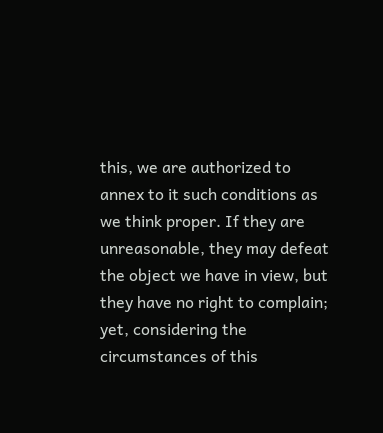this, we are authorized to annex to it such conditions as we think proper. If they are unreasonable, they may defeat the object we have in view, but they have no right to complain; yet, considering the circumstances of this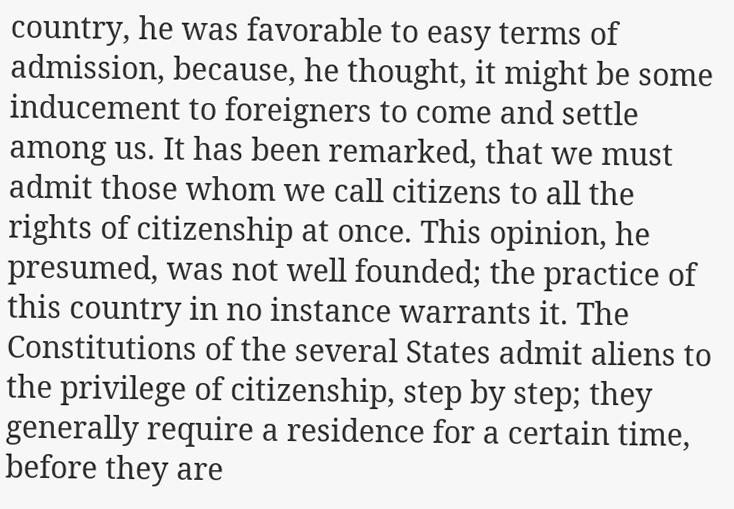country, he was favorable to easy terms of admission, because, he thought, it might be some inducement to foreigners to come and settle among us. It has been remarked, that we must admit those whom we call citizens to all the rights of citizenship at once. This opinion, he presumed, was not well founded; the practice of this country in no instance warrants it. The Constitutions of the several States admit aliens to the privilege of citizenship, step by step; they generally require a residence for a certain time, before they are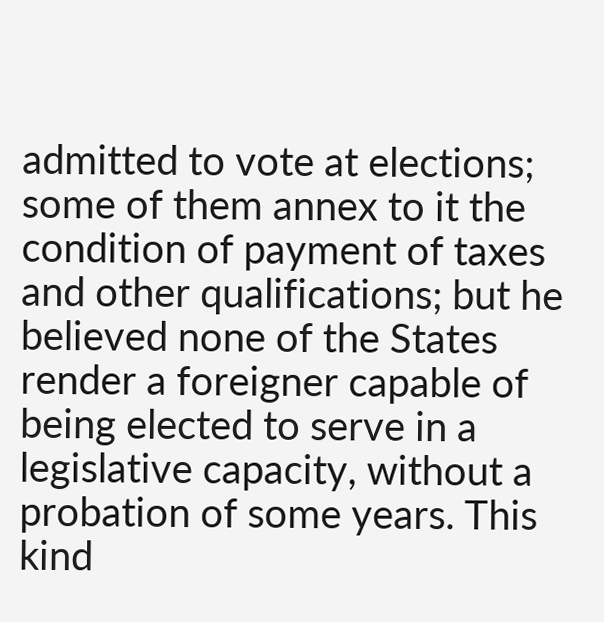admitted to vote at elections; some of them annex to it the condition of payment of taxes and other qualifications; but he believed none of the States render a foreigner capable of being elected to serve in a legislative capacity, without a probation of some years. This kind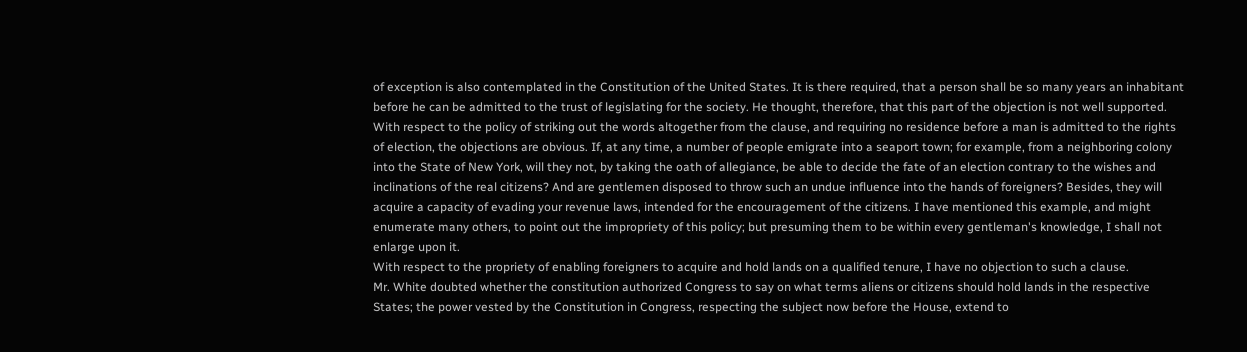of exception is also contemplated in the Constitution of the United States. It is there required, that a person shall be so many years an inhabitant before he can be admitted to the trust of legislating for the society. He thought, therefore, that this part of the objection is not well supported.
With respect to the policy of striking out the words altogether from the clause, and requiring no residence before a man is admitted to the rights of election, the objections are obvious. If, at any time, a number of people emigrate into a seaport town; for example, from a neighboring colony into the State of New York, will they not, by taking the oath of allegiance, be able to decide the fate of an election contrary to the wishes and inclinations of the real citizens? And are gentlemen disposed to throw such an undue influence into the hands of foreigners? Besides, they will acquire a capacity of evading your revenue laws, intended for the encouragement of the citizens. I have mentioned this example, and might enumerate many others, to point out the impropriety of this policy; but presuming them to be within every gentleman's knowledge, I shall not enlarge upon it.
With respect to the propriety of enabling foreigners to acquire and hold lands on a qualified tenure, I have no objection to such a clause.
Mr. White doubted whether the constitution authorized Congress to say on what terms aliens or citizens should hold lands in the respective States; the power vested by the Constitution in Congress, respecting the subject now before the House, extend to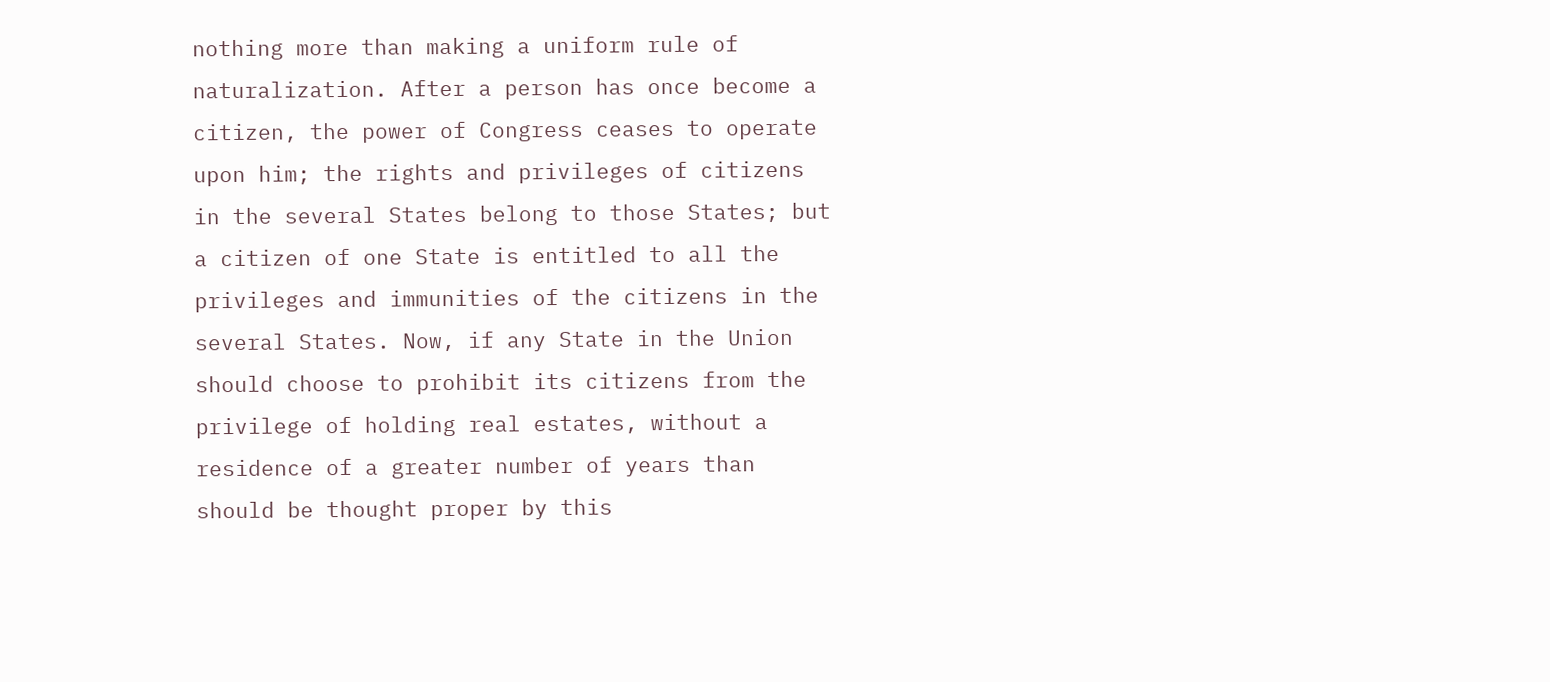nothing more than making a uniform rule of naturalization. After a person has once become a citizen, the power of Congress ceases to operate upon him; the rights and privileges of citizens in the several States belong to those States; but a citizen of one State is entitled to all the privileges and immunities of the citizens in the several States. Now, if any State in the Union should choose to prohibit its citizens from the privilege of holding real estates, without a residence of a greater number of years than should be thought proper by this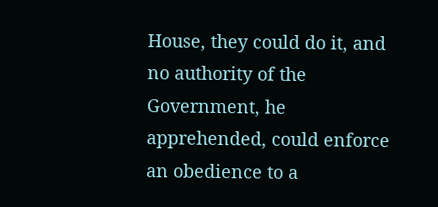House, they could do it, and no authority of the Government, he apprehended, could enforce an obedience to a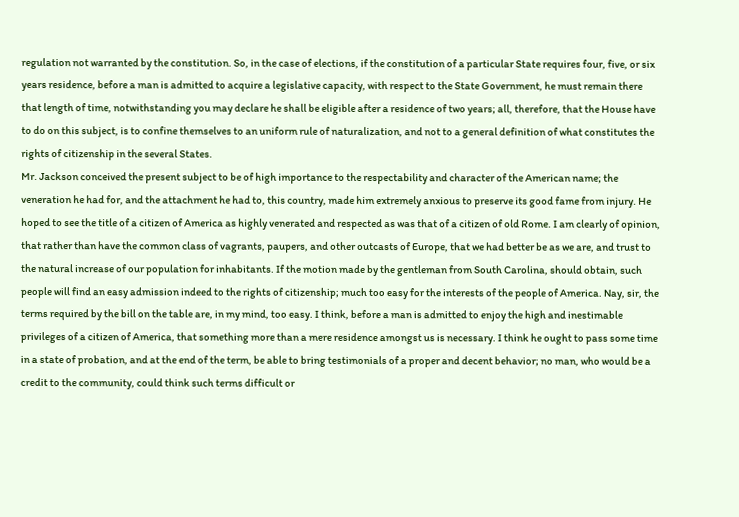regulation not warranted by the constitution. So, in the case of elections, if the constitution of a particular State requires four, five, or six years residence, before a man is admitted to acquire a legislative capacity, with respect to the State Government, he must remain there that length of time, notwithstanding you may declare he shall be eligible after a residence of two years; all, therefore, that the House have to do on this subject, is to confine themselves to an uniform rule of naturalization, and not to a general definition of what constitutes the rights of citizenship in the several States.
Mr. Jackson conceived the present subject to be of high importance to the respectability and character of the American name; the veneration he had for, and the attachment he had to, this country, made him extremely anxious to preserve its good fame from injury. He hoped to see the title of a citizen of America as highly venerated and respected as was that of a citizen of old Rome. I am clearly of opinion, that rather than have the common class of vagrants, paupers, and other outcasts of Europe, that we had better be as we are, and trust to the natural increase of our population for inhabitants. If the motion made by the gentleman from South Carolina, should obtain, such people will find an easy admission indeed to the rights of citizenship; much too easy for the interests of the people of America. Nay, sir, the terms required by the bill on the table are, in my mind, too easy. I think, before a man is admitted to enjoy the high and inestimable privileges of a citizen of America, that something more than a mere residence amongst us is necessary. I think he ought to pass some time in a state of probation, and at the end of the term, be able to bring testimonials of a proper and decent behavior; no man, who would be a credit to the community, could think such terms difficult or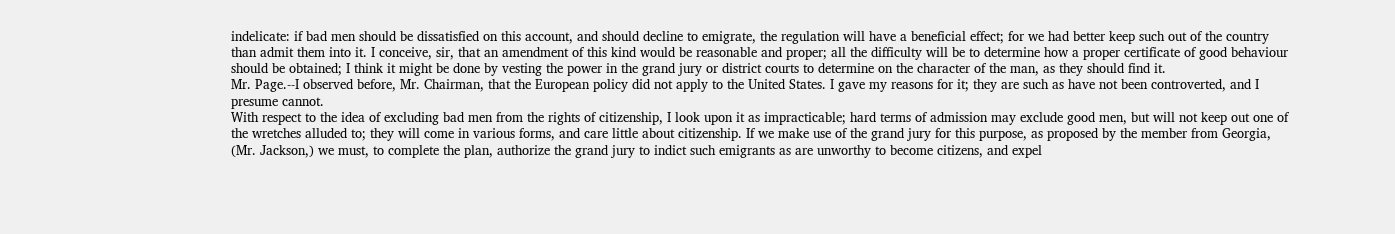indelicate: if bad men should be dissatisfied on this account, and should decline to emigrate, the regulation will have a beneficial effect; for we had better keep such out of the country than admit them into it. I conceive, sir, that an amendment of this kind would be reasonable and proper; all the difficulty will be to determine how a proper certificate of good behaviour should be obtained; I think it might be done by vesting the power in the grand jury or district courts to determine on the character of the man, as they should find it.
Mr. Page.--I observed before, Mr. Chairman, that the European policy did not apply to the United States. I gave my reasons for it; they are such as have not been controverted, and I presume cannot.
With respect to the idea of excluding bad men from the rights of citizenship, I look upon it as impracticable; hard terms of admission may exclude good men, but will not keep out one of the wretches alluded to; they will come in various forms, and care little about citizenship. If we make use of the grand jury for this purpose, as proposed by the member from Georgia, (Mr. Jackson,) we must, to complete the plan, authorize the grand jury to indict such emigrants as are unworthy to become citizens, and expel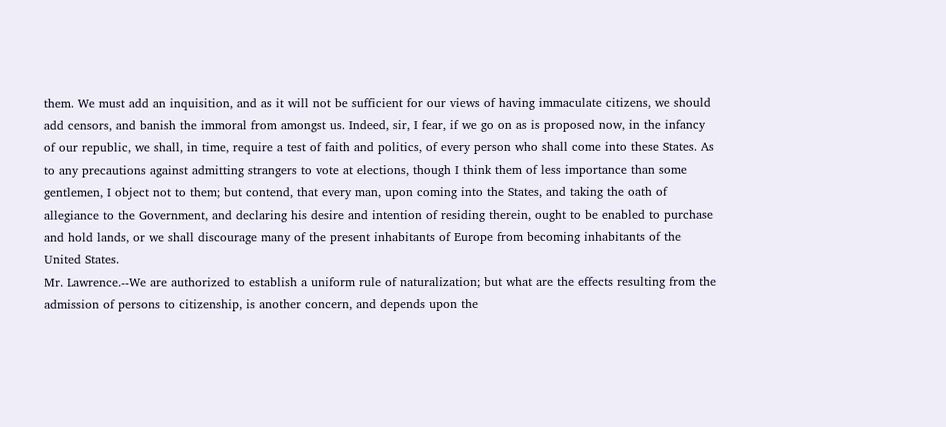them. We must add an inquisition, and as it will not be sufficient for our views of having immaculate citizens, we should add censors, and banish the immoral from amongst us. Indeed, sir, I fear, if we go on as is proposed now, in the infancy of our republic, we shall, in time, require a test of faith and politics, of every person who shall come into these States. As to any precautions against admitting strangers to vote at elections, though I think them of less importance than some gentlemen, I object not to them; but contend, that every man, upon coming into the States, and taking the oath of allegiance to the Government, and declaring his desire and intention of residing therein, ought to be enabled to purchase and hold lands, or we shall discourage many of the present inhabitants of Europe from becoming inhabitants of the United States.
Mr. Lawrence.--We are authorized to establish a uniform rule of naturalization; but what are the effects resulting from the admission of persons to citizenship, is another concern, and depends upon the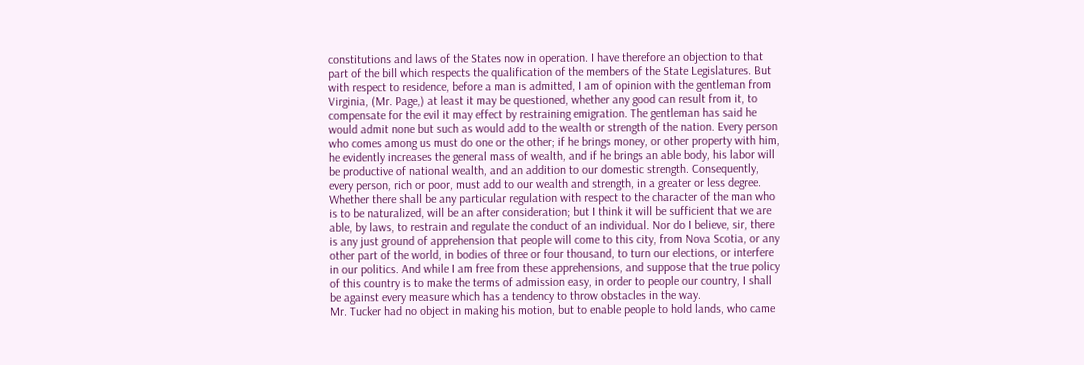constitutions and laws of the States now in operation. I have therefore an objection to that part of the bill which respects the qualification of the members of the State Legislatures. But with respect to residence, before a man is admitted, I am of opinion with the gentleman from Virginia, (Mr. Page,) at least it may be questioned, whether any good can result from it, to compensate for the evil it may effect by restraining emigration. The gentleman has said he would admit none but such as would add to the wealth or strength of the nation. Every person who comes among us must do one or the other; if he brings money, or other property with him, he evidently increases the general mass of wealth, and if he brings an able body, his labor will be productive of national wealth, and an addition to our domestic strength. Consequently, every person, rich or poor, must add to our wealth and strength, in a greater or less degree.
Whether there shall be any particular regulation with respect to the character of the man who is to be naturalized, will be an after consideration; but I think it will be sufficient that we are able, by laws, to restrain and regulate the conduct of an individual. Nor do I believe, sir, there is any just ground of apprehension that people will come to this city, from Nova Scotia, or any other part of the world, in bodies of three or four thousand, to turn our elections, or interfere in our politics. And while I am free from these apprehensions, and suppose that the true policy of this country is to make the terms of admission easy, in order to people our country, I shall be against every measure which has a tendency to throw obstacles in the way.
Mr. Tucker had no object in making his motion, but to enable people to hold lands, who came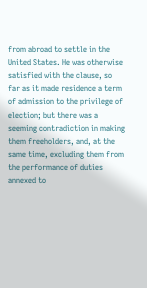from abroad to settle in the United States. He was otherwise satisfied with the clause, so far as it made residence a term of admission to the privilege of election; but there was a seeming contradiction in making them freeholders, and, at the same time, excluding them from the performance of duties annexed to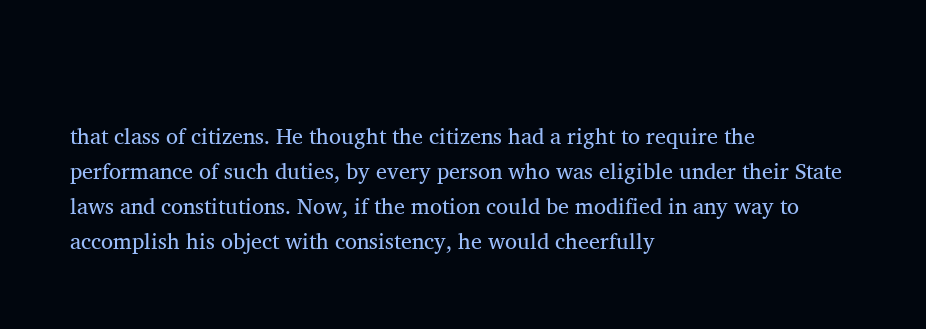that class of citizens. He thought the citizens had a right to require the performance of such duties, by every person who was eligible under their State laws and constitutions. Now, if the motion could be modified in any way to accomplish his object with consistency, he would cheerfully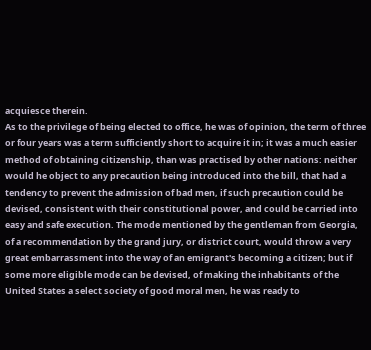acquiesce therein.
As to the privilege of being elected to office, he was of opinion, the term of three or four years was a term sufficiently short to acquire it in; it was a much easier method of obtaining citizenship, than was practised by other nations: neither would he object to any precaution being introduced into the bill, that had a tendency to prevent the admission of bad men, if such precaution could be devised, consistent with their constitutional power, and could be carried into easy and safe execution. The mode mentioned by the gentleman from Georgia, of a recommendation by the grand jury, or district court, would throw a very great embarrassment into the way of an emigrant's becoming a citizen; but if some more eligible mode can be devised, of making the inhabitants of the United States a select society of good moral men, he was ready to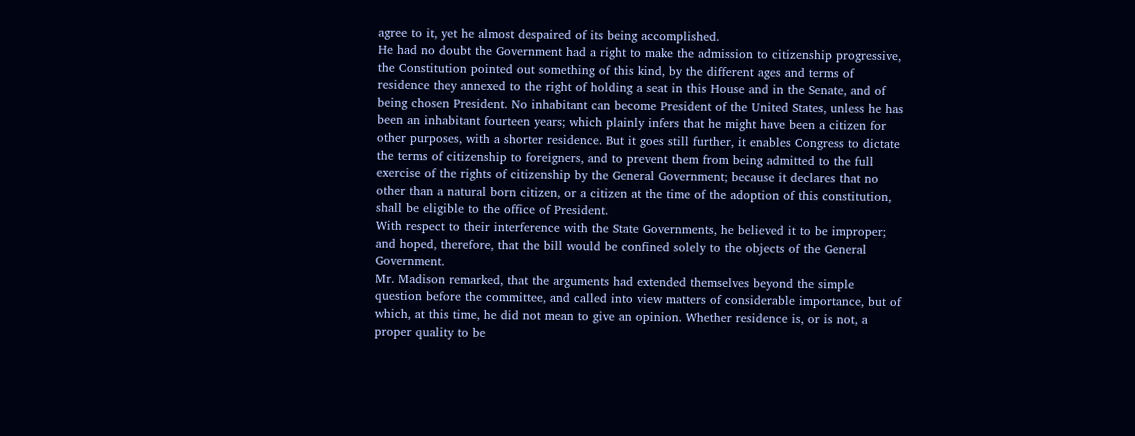agree to it, yet he almost despaired of its being accomplished.
He had no doubt the Government had a right to make the admission to citizenship progressive, the Constitution pointed out something of this kind, by the different ages and terms of residence they annexed to the right of holding a seat in this House and in the Senate, and of being chosen President. No inhabitant can become President of the United States, unless he has been an inhabitant fourteen years; which plainly infers that he might have been a citizen for other purposes, with a shorter residence. But it goes still further, it enables Congress to dictate the terms of citizenship to foreigners, and to prevent them from being admitted to the full exercise of the rights of citizenship by the General Government; because it declares that no other than a natural born citizen, or a citizen at the time of the adoption of this constitution, shall be eligible to the office of President.
With respect to their interference with the State Governments, he believed it to be improper; and hoped, therefore, that the bill would be confined solely to the objects of the General Government.
Mr. Madison remarked, that the arguments had extended themselves beyond the simple question before the committee, and called into view matters of considerable importance, but of which, at this time, he did not mean to give an opinion. Whether residence is, or is not, a proper quality to be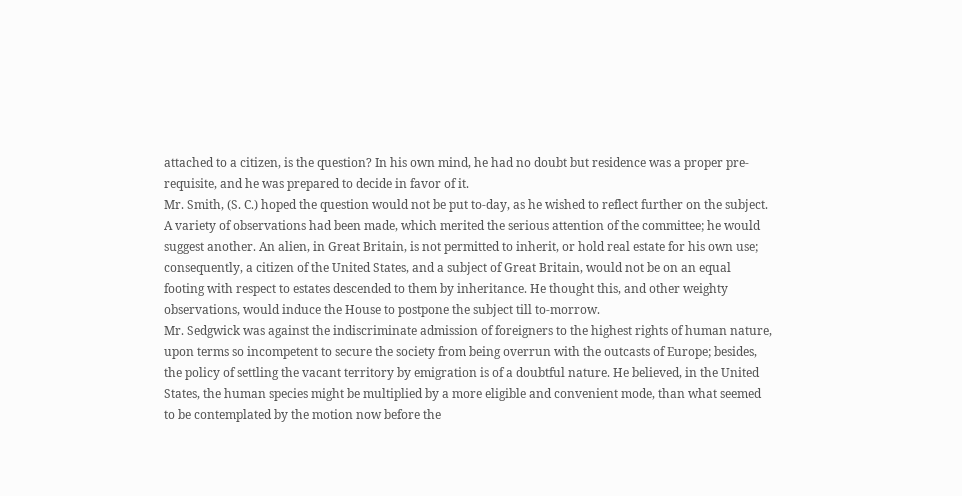attached to a citizen, is the question? In his own mind, he had no doubt but residence was a proper pre-requisite, and he was prepared to decide in favor of it.
Mr. Smith, (S. C.) hoped the question would not be put to-day, as he wished to reflect further on the subject. A variety of observations had been made, which merited the serious attention of the committee; he would suggest another. An alien, in Great Britain, is not permitted to inherit, or hold real estate for his own use; consequently, a citizen of the United States, and a subject of Great Britain, would not be on an equal footing with respect to estates descended to them by inheritance. He thought this, and other weighty observations, would induce the House to postpone the subject till to-morrow.
Mr. Sedgwick was against the indiscriminate admission of foreigners to the highest rights of human nature, upon terms so incompetent to secure the society from being overrun with the outcasts of Europe; besides, the policy of settling the vacant territory by emigration is of a doubtful nature. He believed, in the United States, the human species might be multiplied by a more eligible and convenient mode, than what seemed to be contemplated by the motion now before the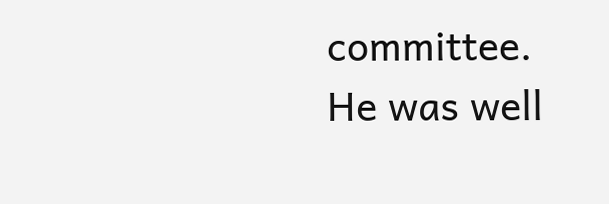committee. He was well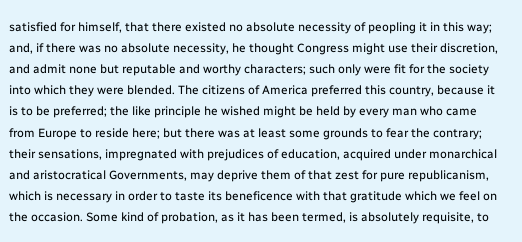satisfied for himself, that there existed no absolute necessity of peopling it in this way; and, if there was no absolute necessity, he thought Congress might use their discretion, and admit none but reputable and worthy characters; such only were fit for the society into which they were blended. The citizens of America preferred this country, because it is to be preferred; the like principle he wished might be held by every man who came from Europe to reside here; but there was at least some grounds to fear the contrary; their sensations, impregnated with prejudices of education, acquired under monarchical and aristocratical Governments, may deprive them of that zest for pure republicanism, which is necessary in order to taste its beneficence with that gratitude which we feel on the occasion. Some kind of probation, as it has been termed, is absolutely requisite, to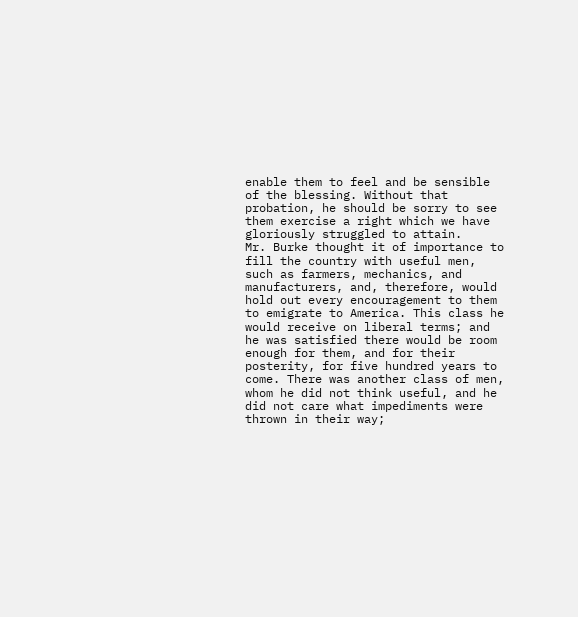enable them to feel and be sensible of the blessing. Without that probation, he should be sorry to see them exercise a right which we have gloriously struggled to attain.
Mr. Burke thought it of importance to fill the country with useful men, such as farmers, mechanics, and manufacturers, and, therefore, would hold out every encouragement to them to emigrate to America. This class he would receive on liberal terms; and he was satisfied there would be room enough for them, and for their posterity, for five hundred years to come. There was another class of men, whom he did not think useful, and he did not care what impediments were thrown in their way;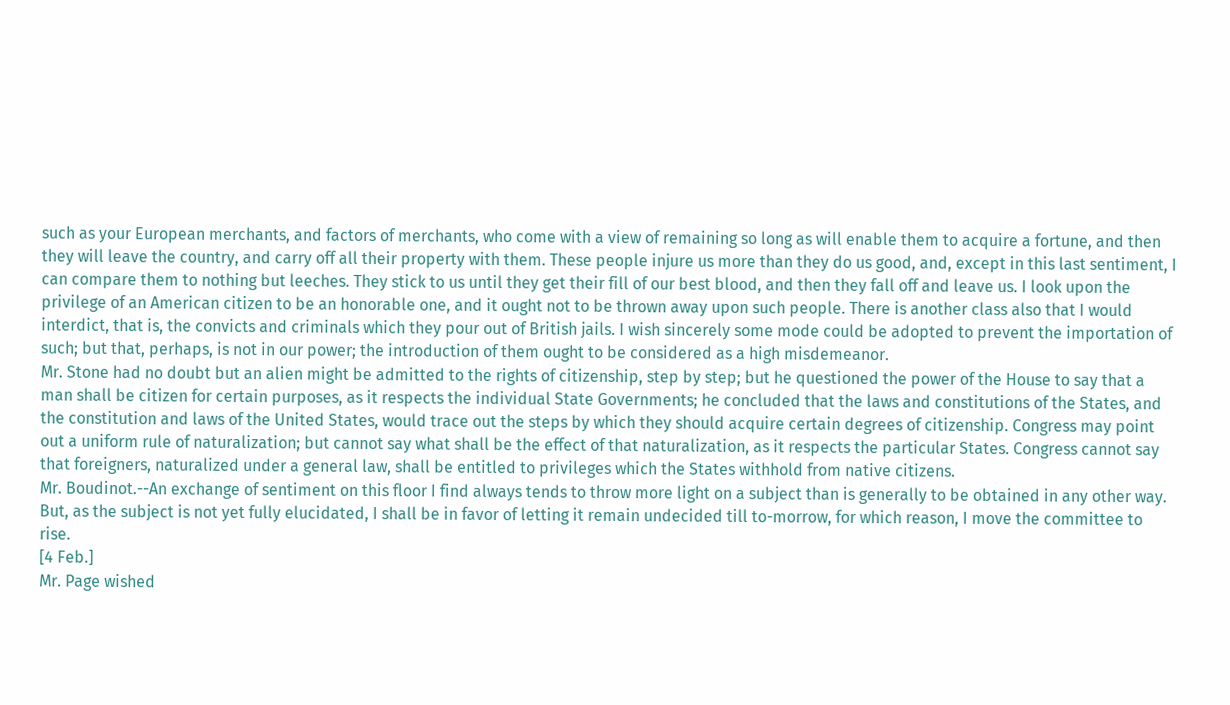such as your European merchants, and factors of merchants, who come with a view of remaining so long as will enable them to acquire a fortune, and then they will leave the country, and carry off all their property with them. These people injure us more than they do us good, and, except in this last sentiment, I can compare them to nothing but leeches. They stick to us until they get their fill of our best blood, and then they fall off and leave us. I look upon the privilege of an American citizen to be an honorable one, and it ought not to be thrown away upon such people. There is another class also that I would interdict, that is, the convicts and criminals which they pour out of British jails. I wish sincerely some mode could be adopted to prevent the importation of such; but that, perhaps, is not in our power; the introduction of them ought to be considered as a high misdemeanor.
Mr. Stone had no doubt but an alien might be admitted to the rights of citizenship, step by step; but he questioned the power of the House to say that a man shall be citizen for certain purposes, as it respects the individual State Governments; he concluded that the laws and constitutions of the States, and the constitution and laws of the United States, would trace out the steps by which they should acquire certain degrees of citizenship. Congress may point out a uniform rule of naturalization; but cannot say what shall be the effect of that naturalization, as it respects the particular States. Congress cannot say that foreigners, naturalized under a general law, shall be entitled to privileges which the States withhold from native citizens.
Mr. Boudinot.--An exchange of sentiment on this floor I find always tends to throw more light on a subject than is generally to be obtained in any other way. But, as the subject is not yet fully elucidated, I shall be in favor of letting it remain undecided till to-morrow, for which reason, I move the committee to rise.
[4 Feb.]
Mr. Page wished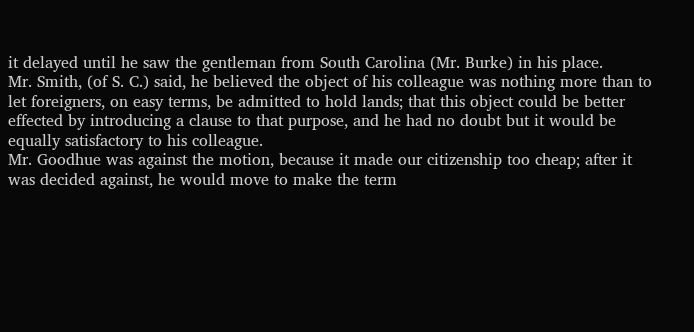it delayed until he saw the gentleman from South Carolina (Mr. Burke) in his place.
Mr. Smith, (of S. C.) said, he believed the object of his colleague was nothing more than to let foreigners, on easy terms, be admitted to hold lands; that this object could be better effected by introducing a clause to that purpose, and he had no doubt but it would be equally satisfactory to his colleague.
Mr. Goodhue was against the motion, because it made our citizenship too cheap; after it was decided against, he would move to make the term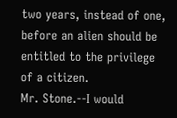two years, instead of one, before an alien should be entitled to the privilege of a citizen.
Mr. Stone.--I would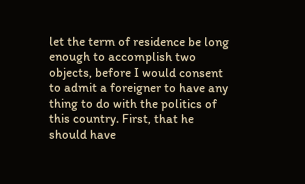let the term of residence be long enough to accomplish two objects, before I would consent to admit a foreigner to have any thing to do with the politics of this country. First, that he should have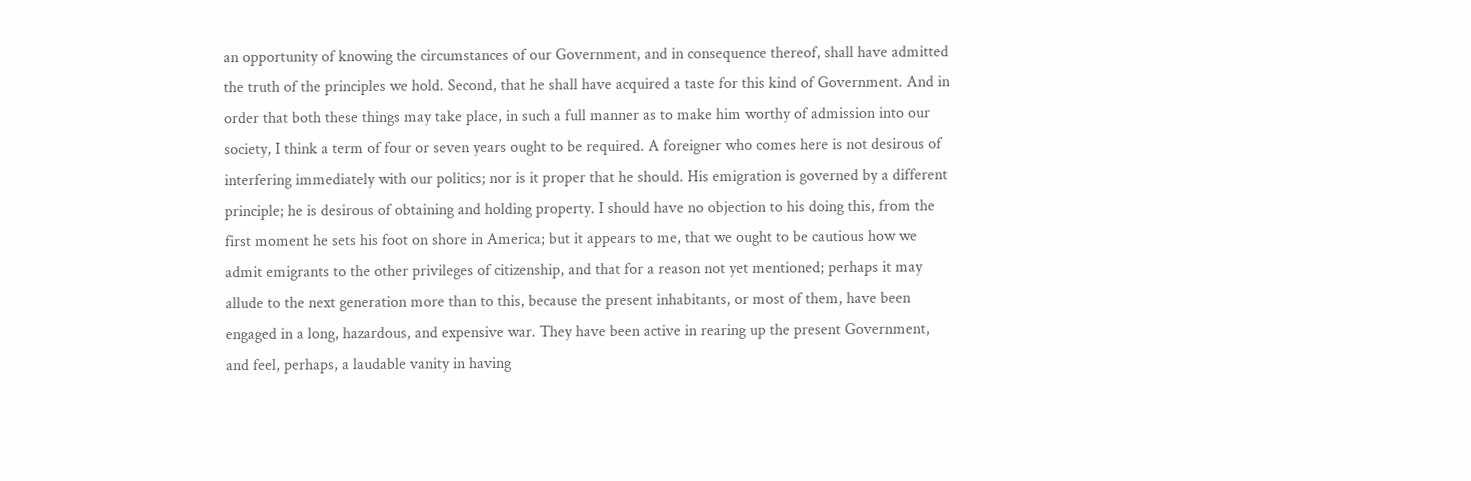an opportunity of knowing the circumstances of our Government, and in consequence thereof, shall have admitted the truth of the principles we hold. Second, that he shall have acquired a taste for this kind of Government. And in order that both these things may take place, in such a full manner as to make him worthy of admission into our society, I think a term of four or seven years ought to be required. A foreigner who comes here is not desirous of interfering immediately with our politics; nor is it proper that he should. His emigration is governed by a different principle; he is desirous of obtaining and holding property. I should have no objection to his doing this, from the first moment he sets his foot on shore in America; but it appears to me, that we ought to be cautious how we admit emigrants to the other privileges of citizenship, and that for a reason not yet mentioned; perhaps it may allude to the next generation more than to this, because the present inhabitants, or most of them, have been engaged in a long, hazardous, and expensive war. They have been active in rearing up the present Government, and feel, perhaps, a laudable vanity in having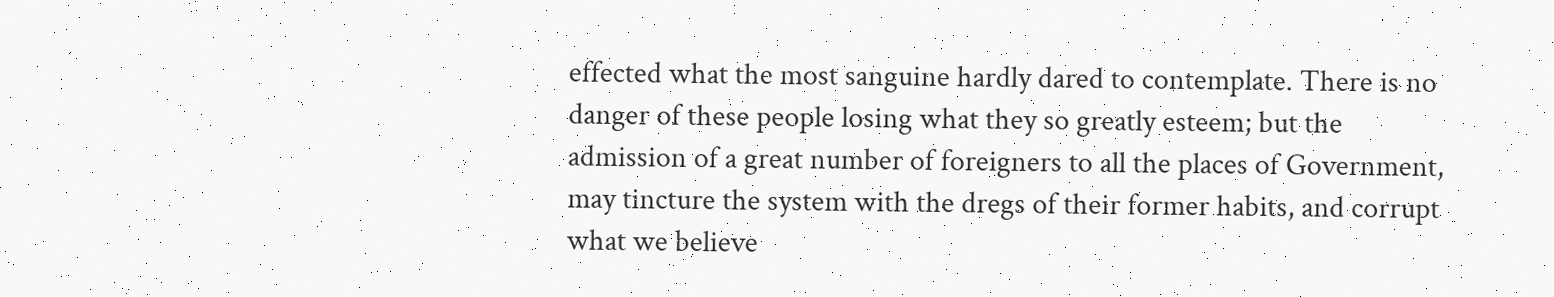effected what the most sanguine hardly dared to contemplate. There is no danger of these people losing what they so greatly esteem; but the admission of a great number of foreigners to all the places of Government, may tincture the system with the dregs of their former habits, and corrupt what we believe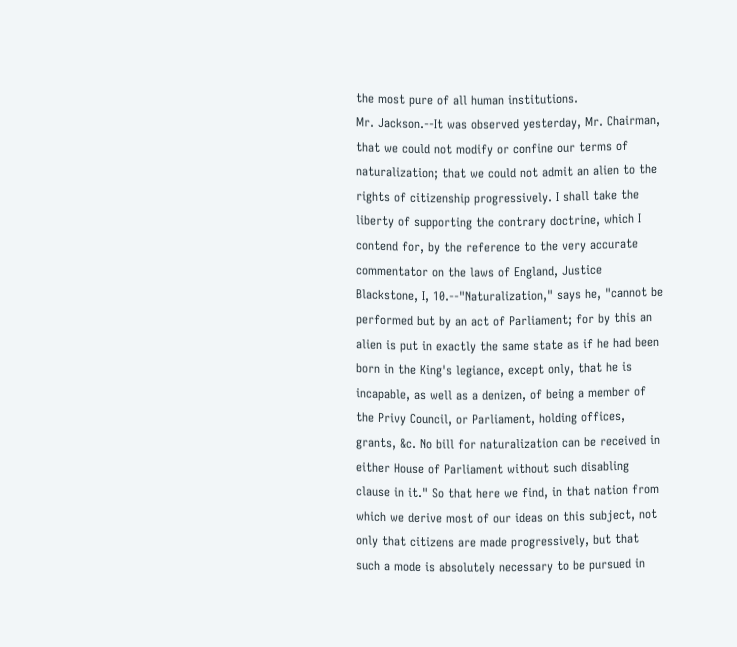the most pure of all human institutions.
Mr. Jackson.--It was observed yesterday, Mr. Chairman, that we could not modify or confine our terms of naturalization; that we could not admit an alien to the rights of citizenship progressively. I shall take the liberty of supporting the contrary doctrine, which I contend for, by the reference to the very accurate commentator on the laws of England, Justice Blackstone, I, 10.--"Naturalization," says he, "cannot be performed but by an act of Parliament; for by this an alien is put in exactly the same state as if he had been born in the King's legiance, except only, that he is incapable, as well as a denizen, of being a member of the Privy Council, or Parliament, holding offices, grants, &c. No bill for naturalization can be received in either House of Parliament without such disabling clause in it." So that here we find, in that nation from which we derive most of our ideas on this subject, not only that citizens are made progressively, but that such a mode is absolutely necessary to be pursued in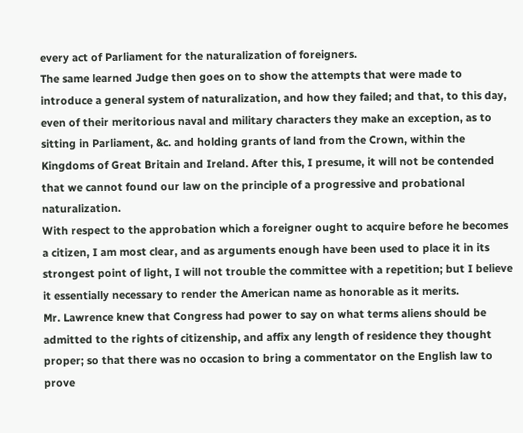every act of Parliament for the naturalization of foreigners.
The same learned Judge then goes on to show the attempts that were made to introduce a general system of naturalization, and how they failed; and that, to this day, even of their meritorious naval and military characters they make an exception, as to sitting in Parliament, &c. and holding grants of land from the Crown, within the Kingdoms of Great Britain and Ireland. After this, I presume, it will not be contended that we cannot found our law on the principle of a progressive and probational naturalization.
With respect to the approbation which a foreigner ought to acquire before he becomes a citizen, I am most clear, and as arguments enough have been used to place it in its strongest point of light, I will not trouble the committee with a repetition; but I believe it essentially necessary to render the American name as honorable as it merits.
Mr. Lawrence knew that Congress had power to say on what terms aliens should be admitted to the rights of citizenship, and affix any length of residence they thought proper; so that there was no occasion to bring a commentator on the English law to prove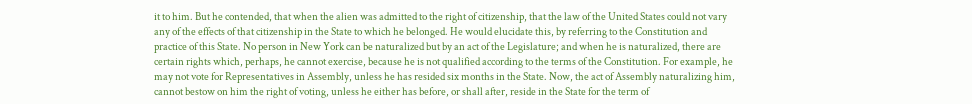it to him. But he contended, that when the alien was admitted to the right of citizenship, that the law of the United States could not vary any of the effects of that citizenship in the State to which he belonged. He would elucidate this, by referring to the Constitution and practice of this State. No person in New York can be naturalized but by an act of the Legislature; and when he is naturalized, there are certain rights which, perhaps, he cannot exercise, because he is not qualified according to the terms of the Constitution. For example, he may not vote for Representatives in Assembly, unless he has resided six months in the State. Now, the act of Assembly naturalizing him, cannot bestow on him the right of voting, unless he either has before, or shall after, reside in the State for the term of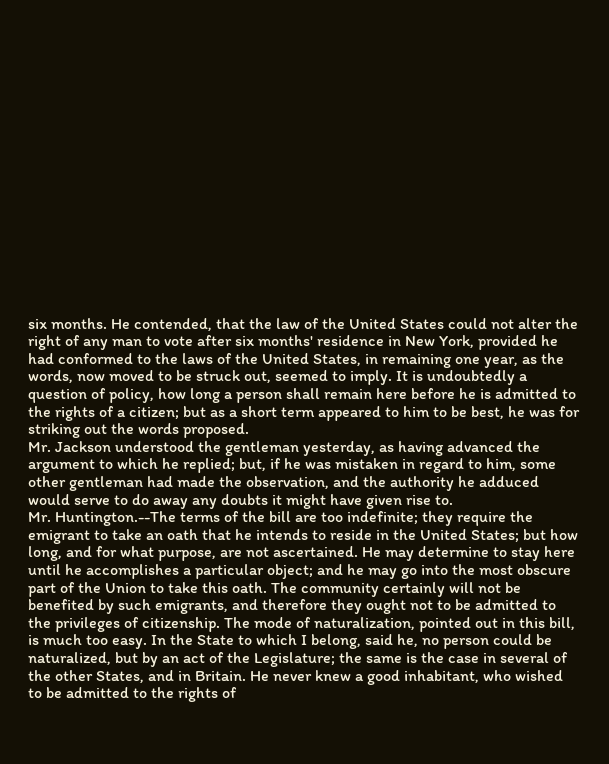six months. He contended, that the law of the United States could not alter the right of any man to vote after six months' residence in New York, provided he had conformed to the laws of the United States, in remaining one year, as the words, now moved to be struck out, seemed to imply. It is undoubtedly a question of policy, how long a person shall remain here before he is admitted to the rights of a citizen; but as a short term appeared to him to be best, he was for striking out the words proposed.
Mr. Jackson understood the gentleman yesterday, as having advanced the argument to which he replied; but, if he was mistaken in regard to him, some other gentleman had made the observation, and the authority he adduced would serve to do away any doubts it might have given rise to.
Mr. Huntington.--The terms of the bill are too indefinite; they require the emigrant to take an oath that he intends to reside in the United States; but how long, and for what purpose, are not ascertained. He may determine to stay here until he accomplishes a particular object; and he may go into the most obscure part of the Union to take this oath. The community certainly will not be benefited by such emigrants, and therefore they ought not to be admitted to the privileges of citizenship. The mode of naturalization, pointed out in this bill, is much too easy. In the State to which I belong, said he, no person could be naturalized, but by an act of the Legislature; the same is the case in several of the other States, and in Britain. He never knew a good inhabitant, who wished to be admitted to the rights of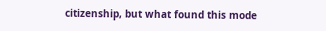citizenship, but what found this mode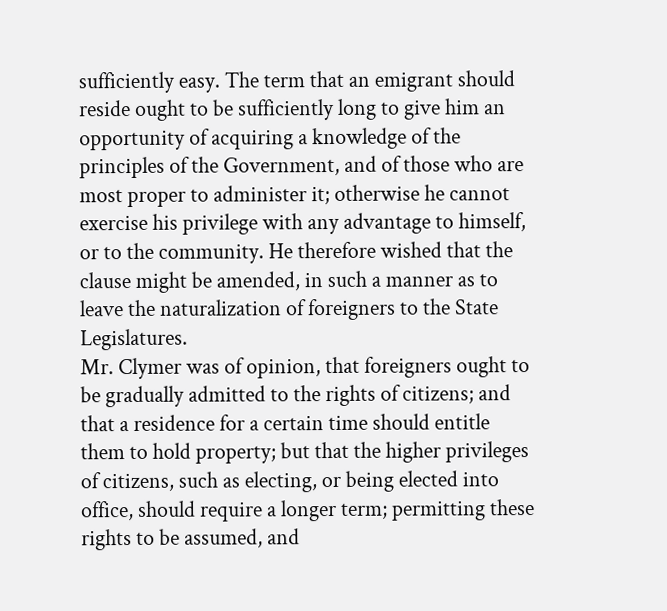sufficiently easy. The term that an emigrant should reside ought to be sufficiently long to give him an opportunity of acquiring a knowledge of the principles of the Government, and of those who are most proper to administer it; otherwise he cannot exercise his privilege with any advantage to himself, or to the community. He therefore wished that the clause might be amended, in such a manner as to leave the naturalization of foreigners to the State Legislatures.
Mr. Clymer was of opinion, that foreigners ought to be gradually admitted to the rights of citizens; and that a residence for a certain time should entitle them to hold property; but that the higher privileges of citizens, such as electing, or being elected into office, should require a longer term; permitting these rights to be assumed, and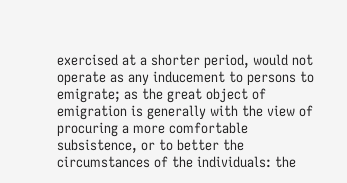exercised at a shorter period, would not operate as any inducement to persons to emigrate; as the great object of emigration is generally with the view of procuring a more comfortable subsistence, or to better the circumstances of the individuals: the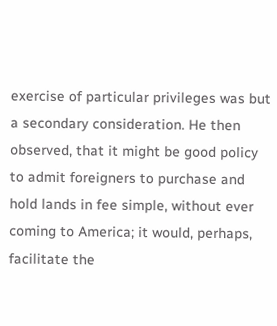exercise of particular privileges was but a secondary consideration. He then observed, that it might be good policy to admit foreigners to purchase and hold lands in fee simple, without ever coming to America; it would, perhaps, facilitate the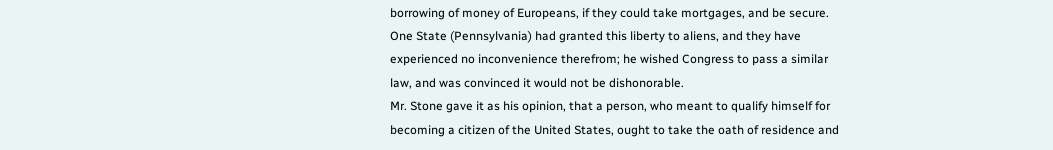borrowing of money of Europeans, if they could take mortgages, and be secure. One State (Pennsylvania) had granted this liberty to aliens, and they have experienced no inconvenience therefrom; he wished Congress to pass a similar law, and was convinced it would not be dishonorable.
Mr. Stone gave it as his opinion, that a person, who meant to qualify himself for becoming a citizen of the United States, ought to take the oath of residence and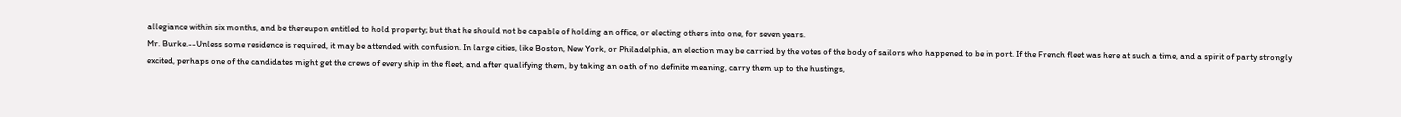allegiance within six months, and be thereupon entitled to hold property; but that he should not be capable of holding an office, or electing others into one, for seven years.
Mr. Burke.--Unless some residence is required, it may be attended with confusion. In large cities, like Boston, New York, or Philadelphia, an election may be carried by the votes of the body of sailors who happened to be in port. If the French fleet was here at such a time, and a spirit of party strongly excited, perhaps one of the candidates might get the crews of every ship in the fleet, and after qualifying them, by taking an oath of no definite meaning, carry them up to the hustings,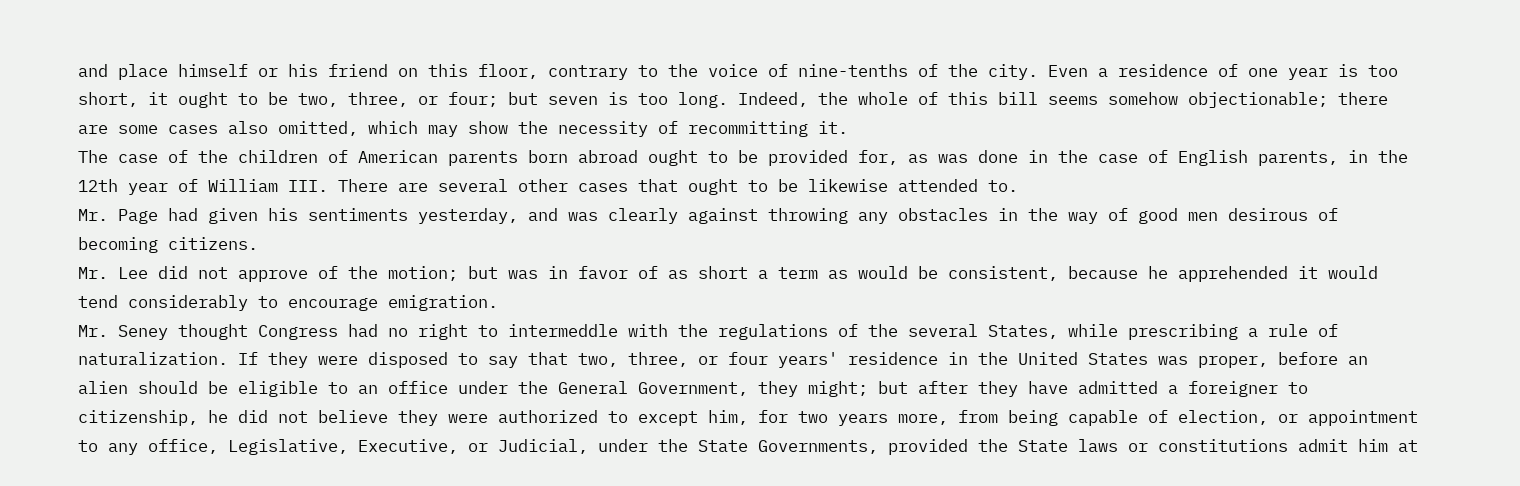and place himself or his friend on this floor, contrary to the voice of nine-tenths of the city. Even a residence of one year is too short, it ought to be two, three, or four; but seven is too long. Indeed, the whole of this bill seems somehow objectionable; there are some cases also omitted, which may show the necessity of recommitting it.
The case of the children of American parents born abroad ought to be provided for, as was done in the case of English parents, in the 12th year of William III. There are several other cases that ought to be likewise attended to.
Mr. Page had given his sentiments yesterday, and was clearly against throwing any obstacles in the way of good men desirous of becoming citizens.
Mr. Lee did not approve of the motion; but was in favor of as short a term as would be consistent, because he apprehended it would tend considerably to encourage emigration.
Mr. Seney thought Congress had no right to intermeddle with the regulations of the several States, while prescribing a rule of naturalization. If they were disposed to say that two, three, or four years' residence in the United States was proper, before an alien should be eligible to an office under the General Government, they might; but after they have admitted a foreigner to citizenship, he did not believe they were authorized to except him, for two years more, from being capable of election, or appointment to any office, Legislative, Executive, or Judicial, under the State Governments, provided the State laws or constitutions admit him at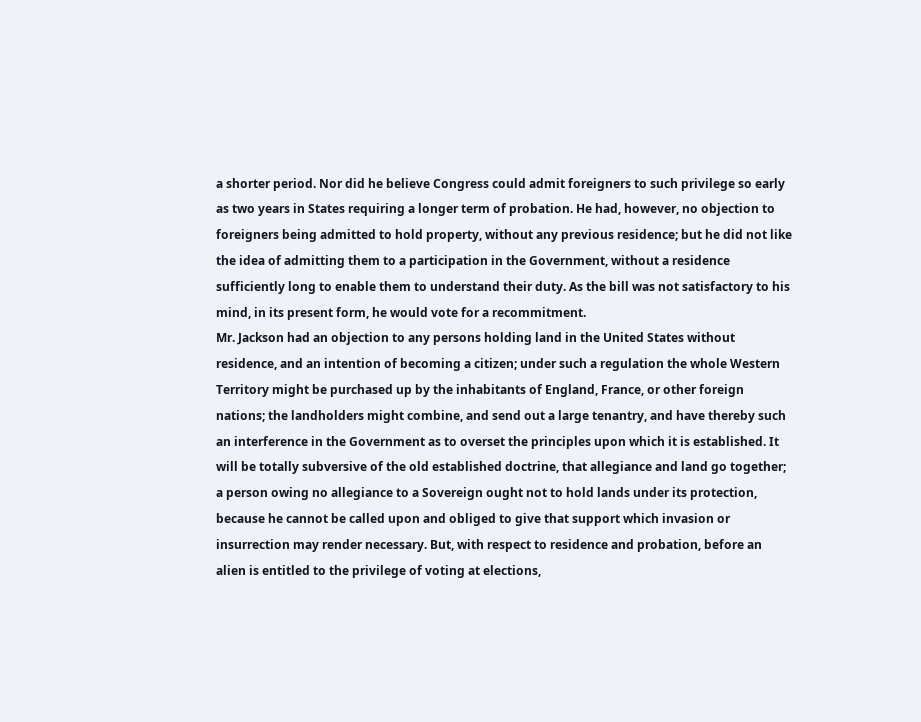a shorter period. Nor did he believe Congress could admit foreigners to such privilege so early as two years in States requiring a longer term of probation. He had, however, no objection to foreigners being admitted to hold property, without any previous residence; but he did not like the idea of admitting them to a participation in the Government, without a residence sufficiently long to enable them to understand their duty. As the bill was not satisfactory to his mind, in its present form, he would vote for a recommitment.
Mr. Jackson had an objection to any persons holding land in the United States without residence, and an intention of becoming a citizen; under such a regulation the whole Western Territory might be purchased up by the inhabitants of England, France, or other foreign nations; the landholders might combine, and send out a large tenantry, and have thereby such an interference in the Government as to overset the principles upon which it is established. It will be totally subversive of the old established doctrine, that allegiance and land go together; a person owing no allegiance to a Sovereign ought not to hold lands under its protection, because he cannot be called upon and obliged to give that support which invasion or insurrection may render necessary. But, with respect to residence and probation, before an alien is entitled to the privilege of voting at elections,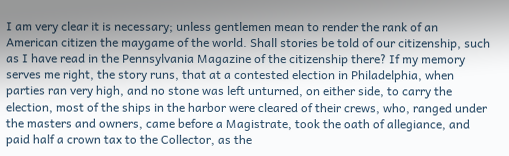I am very clear it is necessary; unless gentlemen mean to render the rank of an American citizen the maygame of the world. Shall stories be told of our citizenship, such as I have read in the Pennsylvania Magazine of the citizenship there? If my memory serves me right, the story runs, that at a contested election in Philadelphia, when parties ran very high, and no stone was left unturned, on either side, to carry the election, most of the ships in the harbor were cleared of their crews, who, ranged under the masters and owners, came before a Magistrate, took the oath of allegiance, and paid half a crown tax to the Collector, as the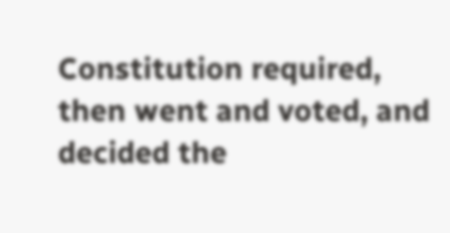Constitution required, then went and voted, and decided the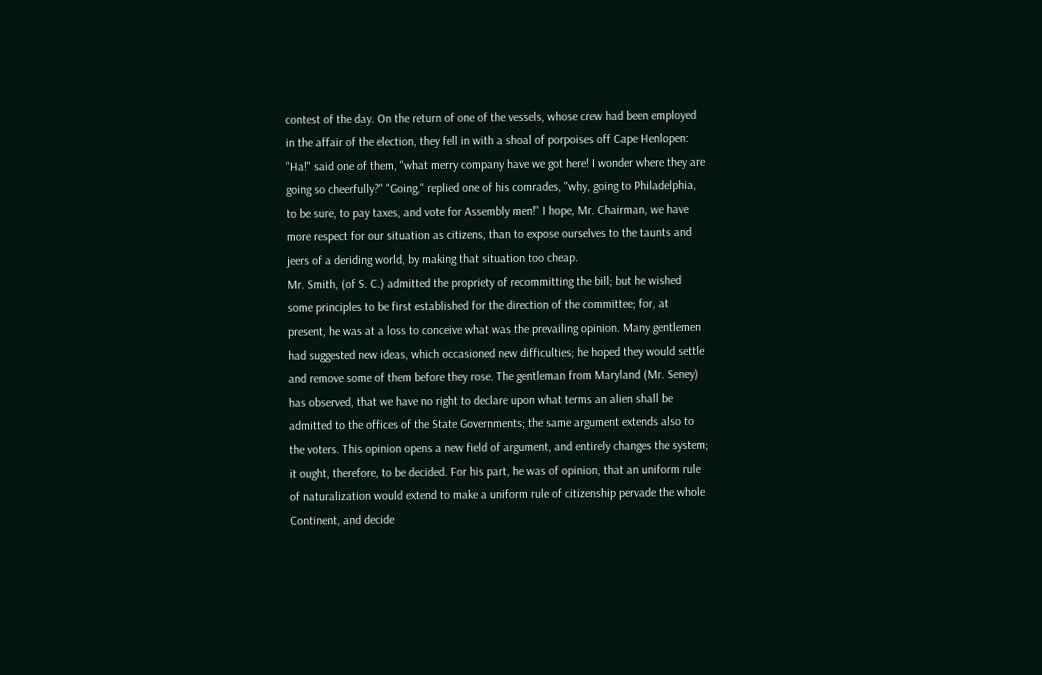contest of the day. On the return of one of the vessels, whose crew had been employed in the affair of the election, they fell in with a shoal of porpoises off Cape Henlopen: "Ha!" said one of them, "what merry company have we got here! I wonder where they are going so cheerfully?" "Going," replied one of his comrades, "why, going to Philadelphia, to be sure, to pay taxes, and vote for Assembly men!" I hope, Mr. Chairman, we have more respect for our situation as citizens, than to expose ourselves to the taunts and jeers of a deriding world, by making that situation too cheap.
Mr. Smith, (of S. C.) admitted the propriety of recommitting the bill; but he wished some principles to be first established for the direction of the committee; for, at present, he was at a loss to conceive what was the prevailing opinion. Many gentlemen had suggested new ideas, which occasioned new difficulties; he hoped they would settle and remove some of them before they rose. The gentleman from Maryland (Mr. Seney) has observed, that we have no right to declare upon what terms an alien shall be admitted to the offices of the State Governments; the same argument extends also to the voters. This opinion opens a new field of argument, and entirely changes the system; it ought, therefore, to be decided. For his part, he was of opinion, that an uniform rule of naturalization would extend to make a uniform rule of citizenship pervade the whole Continent, and decide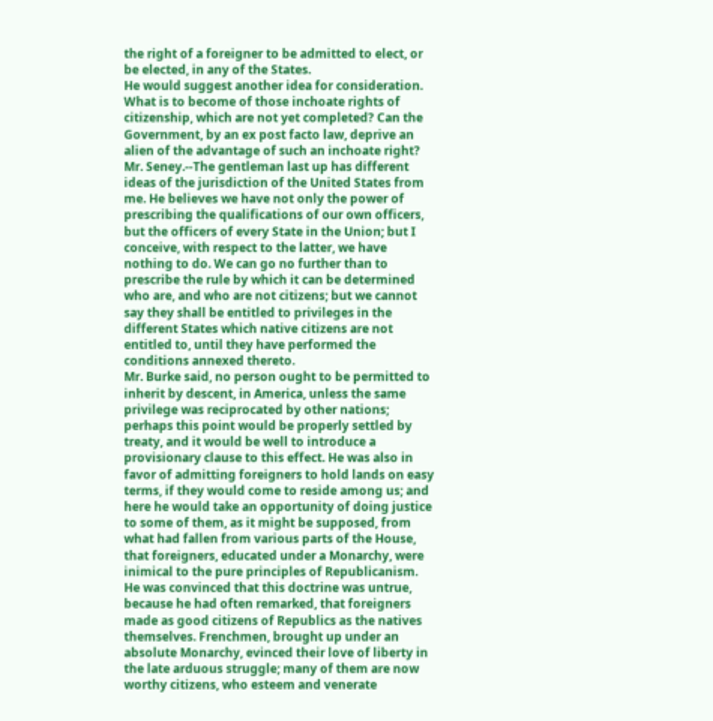the right of a foreigner to be admitted to elect, or be elected, in any of the States.
He would suggest another idea for consideration. What is to become of those inchoate rights of citizenship, which are not yet completed? Can the Government, by an ex post facto law, deprive an alien of the advantage of such an inchoate right?
Mr. Seney.--The gentleman last up has different ideas of the jurisdiction of the United States from me. He believes we have not only the power of prescribing the qualifications of our own officers, but the officers of every State in the Union; but I conceive, with respect to the latter, we have nothing to do. We can go no further than to prescribe the rule by which it can be determined who are, and who are not citizens; but we cannot say they shall be entitled to privileges in the different States which native citizens are not entitled to, until they have performed the conditions annexed thereto.
Mr. Burke said, no person ought to be permitted to inherit by descent, in America, unless the same privilege was reciprocated by other nations; perhaps this point would be properly settled by treaty, and it would be well to introduce a provisionary clause to this effect. He was also in favor of admitting foreigners to hold lands on easy terms, if they would come to reside among us; and here he would take an opportunity of doing justice to some of them, as it might be supposed, from what had fallen from various parts of the House, that foreigners, educated under a Monarchy, were inimical to the pure principles of Republicanism. He was convinced that this doctrine was untrue, because he had often remarked, that foreigners made as good citizens of Republics as the natives themselves. Frenchmen, brought up under an absolute Monarchy, evinced their love of liberty in the late arduous struggle; many of them are now worthy citizens, who esteem and venerate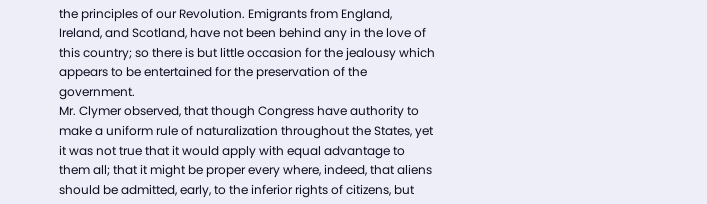the principles of our Revolution. Emigrants from England, Ireland, and Scotland, have not been behind any in the love of this country; so there is but little occasion for the jealousy which appears to be entertained for the preservation of the government.
Mr. Clymer observed, that though Congress have authority to make a uniform rule of naturalization throughout the States, yet it was not true that it would apply with equal advantage to them all; that it might be proper every where, indeed, that aliens should be admitted, early, to the inferior rights of citizens, but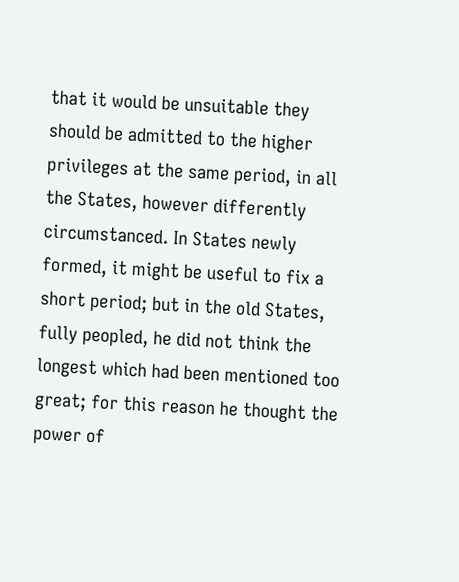that it would be unsuitable they should be admitted to the higher privileges at the same period, in all the States, however differently circumstanced. In States newly formed, it might be useful to fix a short period; but in the old States, fully peopled, he did not think the longest which had been mentioned too great; for this reason he thought the power of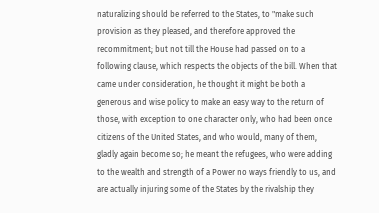naturalizing should be referred to the States, to "make such provision as they pleased, and therefore approved the recommitment; but not till the House had passed on to a following clause, which respects the objects of the bill. When that came under consideration, he thought it might be both a generous and wise policy to make an easy way to the return of those, with exception to one character only, who had been once citizens of the United States, and who would, many of them, gladly again become so; he meant the refugees, who were adding to the wealth and strength of a Power no ways friendly to us, and are actually injuring some of the States by the rivalship they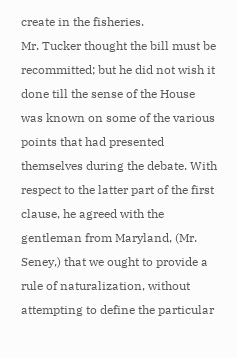create in the fisheries.
Mr. Tucker thought the bill must be recommitted; but he did not wish it done till the sense of the House was known on some of the various points that had presented themselves during the debate. With respect to the latter part of the first clause, he agreed with the gentleman from Maryland, (Mr. Seney,) that we ought to provide a rule of naturalization, without attempting to define the particular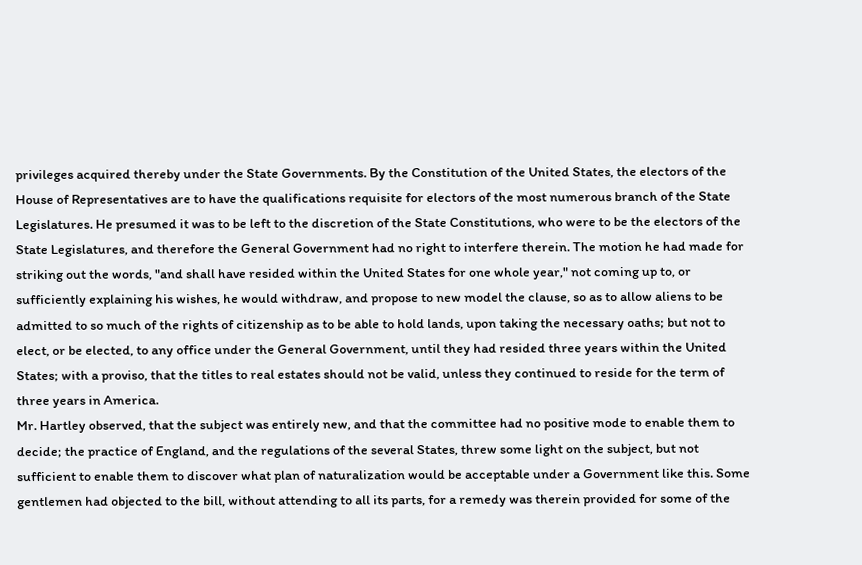privileges acquired thereby under the State Governments. By the Constitution of the United States, the electors of the House of Representatives are to have the qualifications requisite for electors of the most numerous branch of the State Legislatures. He presumed it was to be left to the discretion of the State Constitutions, who were to be the electors of the State Legislatures, and therefore the General Government had no right to interfere therein. The motion he had made for striking out the words, "and shall have resided within the United States for one whole year," not coming up to, or sufficiently explaining his wishes, he would withdraw, and propose to new model the clause, so as to allow aliens to be admitted to so much of the rights of citizenship as to be able to hold lands, upon taking the necessary oaths; but not to elect, or be elected, to any office under the General Government, until they had resided three years within the United States; with a proviso, that the titles to real estates should not be valid, unless they continued to reside for the term of three years in America.
Mr. Hartley observed, that the subject was entirely new, and that the committee had no positive mode to enable them to decide; the practice of England, and the regulations of the several States, threw some light on the subject, but not sufficient to enable them to discover what plan of naturalization would be acceptable under a Government like this. Some gentlemen had objected to the bill, without attending to all its parts, for a remedy was therein provided for some of the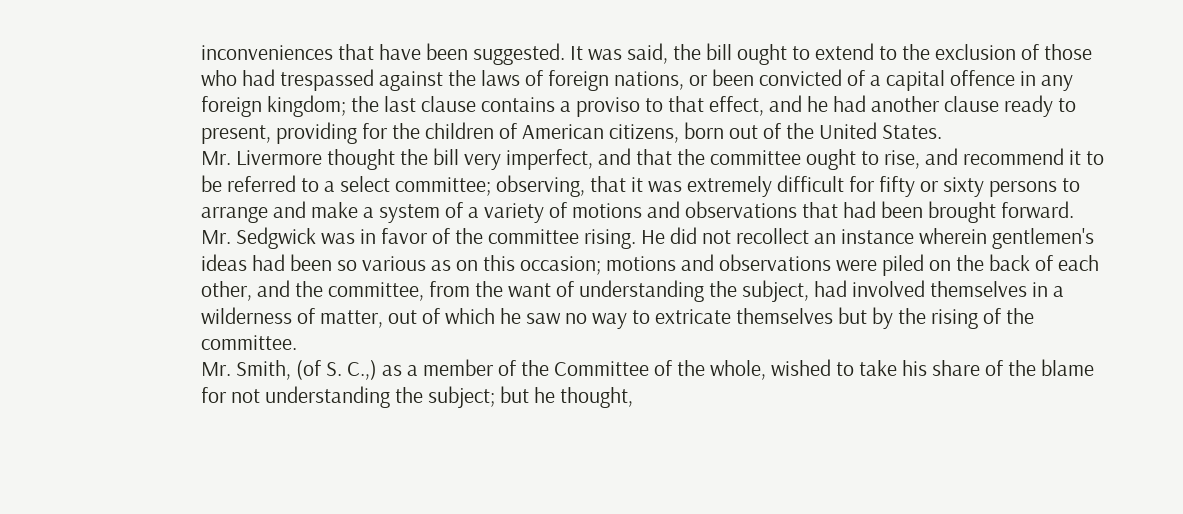inconveniences that have been suggested. It was said, the bill ought to extend to the exclusion of those who had trespassed against the laws of foreign nations, or been convicted of a capital offence in any foreign kingdom; the last clause contains a proviso to that effect, and he had another clause ready to present, providing for the children of American citizens, born out of the United States.
Mr. Livermore thought the bill very imperfect, and that the committee ought to rise, and recommend it to be referred to a select committee; observing, that it was extremely difficult for fifty or sixty persons to arrange and make a system of a variety of motions and observations that had been brought forward.
Mr. Sedgwick was in favor of the committee rising. He did not recollect an instance wherein gentlemen's ideas had been so various as on this occasion; motions and observations were piled on the back of each other, and the committee, from the want of understanding the subject, had involved themselves in a wilderness of matter, out of which he saw no way to extricate themselves but by the rising of the committee.
Mr. Smith, (of S. C.,) as a member of the Committee of the whole, wished to take his share of the blame for not understanding the subject; but he thought,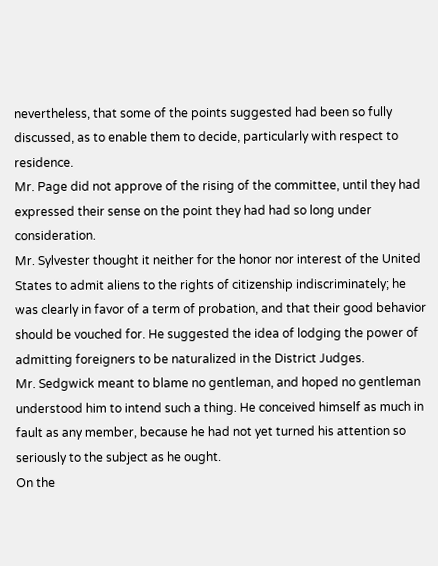nevertheless, that some of the points suggested had been so fully discussed, as to enable them to decide, particularly with respect to residence.
Mr. Page did not approve of the rising of the committee, until they had expressed their sense on the point they had had so long under consideration.
Mr. Sylvester thought it neither for the honor nor interest of the United States to admit aliens to the rights of citizenship indiscriminately; he was clearly in favor of a term of probation, and that their good behavior should be vouched for. He suggested the idea of lodging the power of admitting foreigners to be naturalized in the District Judges.
Mr. Sedgwick meant to blame no gentleman, and hoped no gentleman understood him to intend such a thing. He conceived himself as much in fault as any member, because he had not yet turned his attention so seriously to the subject as he ought.
On the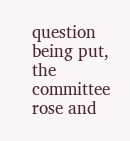question being put, the committee rose and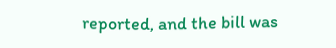reported, and the bill was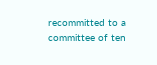recommitted to a committee of ten